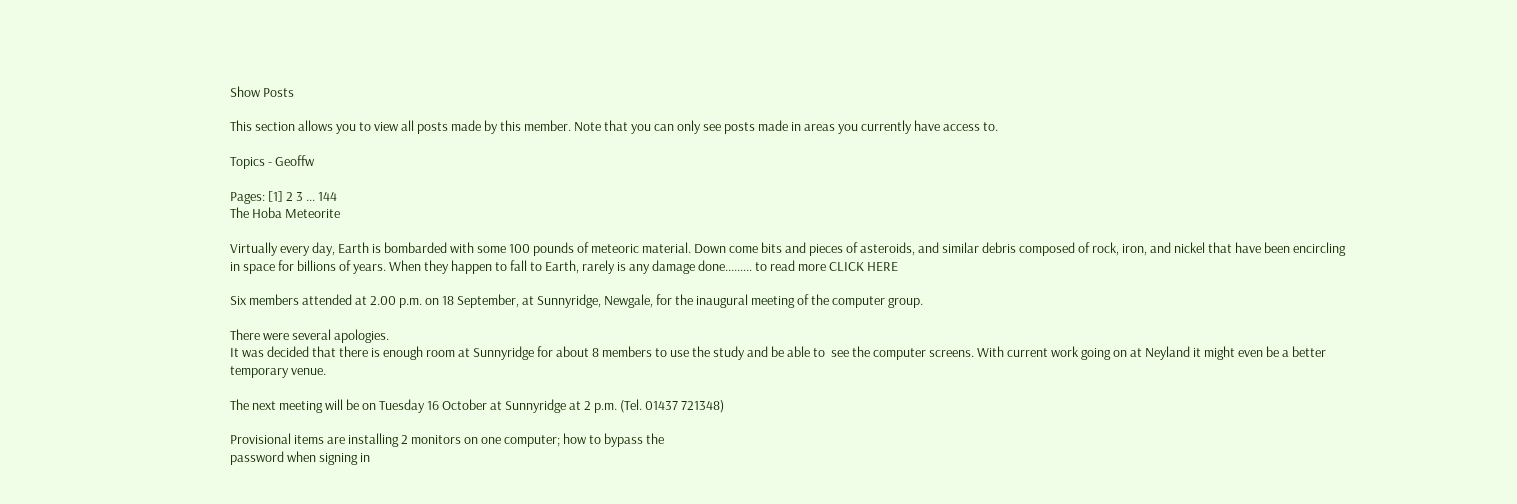Show Posts

This section allows you to view all posts made by this member. Note that you can only see posts made in areas you currently have access to.

Topics - Geoffw

Pages: [1] 2 3 ... 144
The Hoba Meteorite

Virtually every day, Earth is bombarded with some 100 pounds of meteoric material. Down come bits and pieces of asteroids, and similar debris composed of rock, iron, and nickel that have been encircling in space for billions of years. When they happen to fall to Earth, rarely is any damage done......... to read more CLICK HERE

Six members attended at 2.00 p.m. on 18 September, at Sunnyridge, Newgale, for the inaugural meeting of the computer group.

There were several apologies.
It was decided that there is enough room at Sunnyridge for about 8 members to use the study and be able to  see the computer screens. With current work going on at Neyland it might even be a better temporary venue.

The next meeting will be on Tuesday 16 October at Sunnyridge at 2 p.m. (Tel. 01437 721348)

Provisional items are installing 2 monitors on one computer; how to bypass the
password when signing in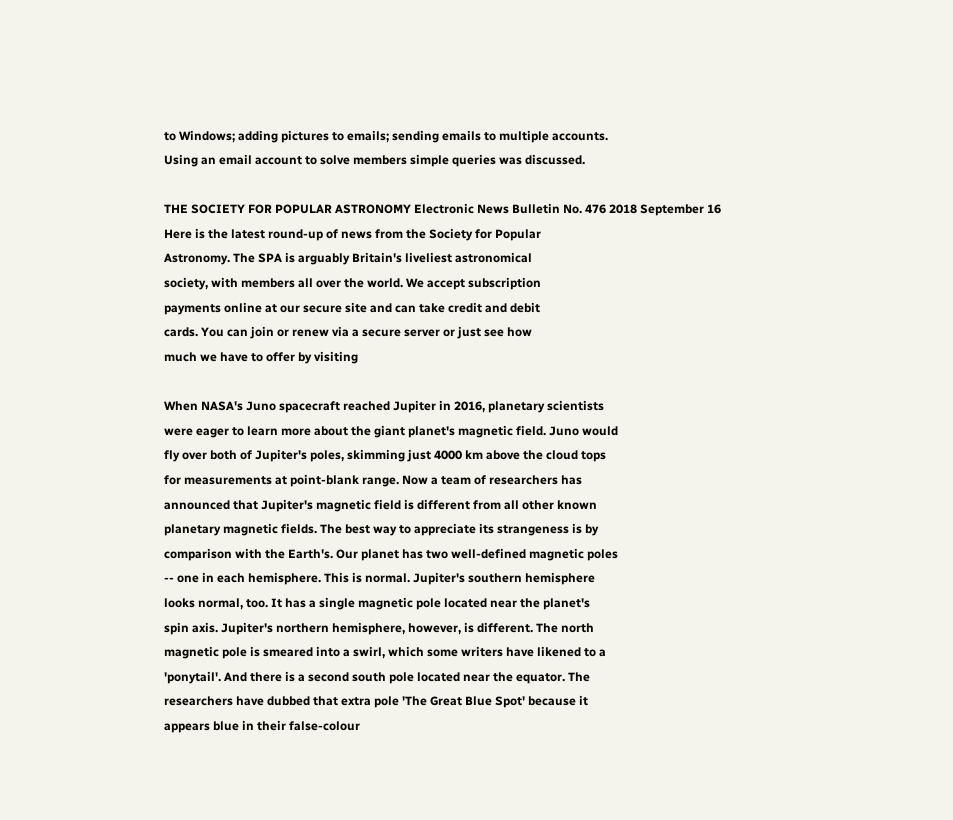to Windows; adding pictures to emails; sending emails to multiple accounts.
Using an email account to solve members simple queries was discussed.

THE SOCIETY FOR POPULAR ASTRONOMY Electronic News Bulletin No. 476 2018 September 16
Here is the latest round-up of news from the Society for Popular
Astronomy. The SPA is arguably Britain's liveliest astronomical
society, with members all over the world. We accept subscription
payments online at our secure site and can take credit and debit
cards. You can join or renew via a secure server or just see how
much we have to offer by visiting

When NASA's Juno spacecraft reached Jupiter in 2016, planetary scientists
were eager to learn more about the giant planet's magnetic field. Juno would
fly over both of Jupiter's poles, skimming just 4000 km above the cloud tops
for measurements at point-blank range. Now a team of researchers has
announced that Jupiter's magnetic field is different from all other known
planetary magnetic fields. The best way to appreciate its strangeness is by
comparison with the Earth's. Our planet has two well-defined magnetic poles
-- one in each hemisphere. This is normal. Jupiter's southern hemisphere
looks normal, too. It has a single magnetic pole located near the planet's
spin axis. Jupiter's northern hemisphere, however, is different. The north
magnetic pole is smeared into a swirl, which some writers have likened to a
'ponytail'. And there is a second south pole located near the equator. The
researchers have dubbed that extra pole 'The Great Blue Spot' because it
appears blue in their false-colour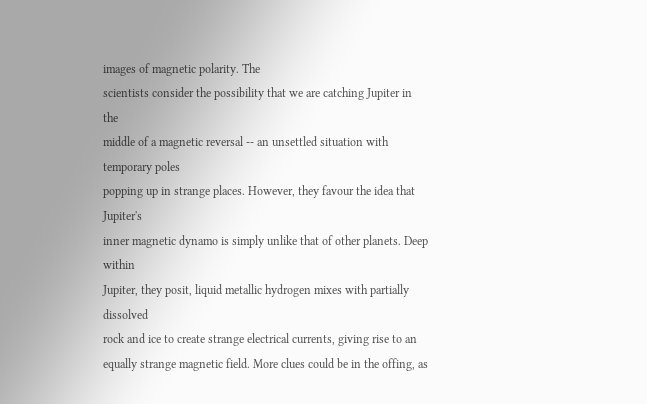images of magnetic polarity. The
scientists consider the possibility that we are catching Jupiter in the
middle of a magnetic reversal -- an unsettled situation with temporary poles
popping up in strange places. However, they favour the idea that Jupiter's
inner magnetic dynamo is simply unlike that of other planets. Deep within
Jupiter, they posit, liquid metallic hydrogen mixes with partially dissolved
rock and ice to create strange electrical currents, giving rise to an
equally strange magnetic field. More clues could be in the offing, as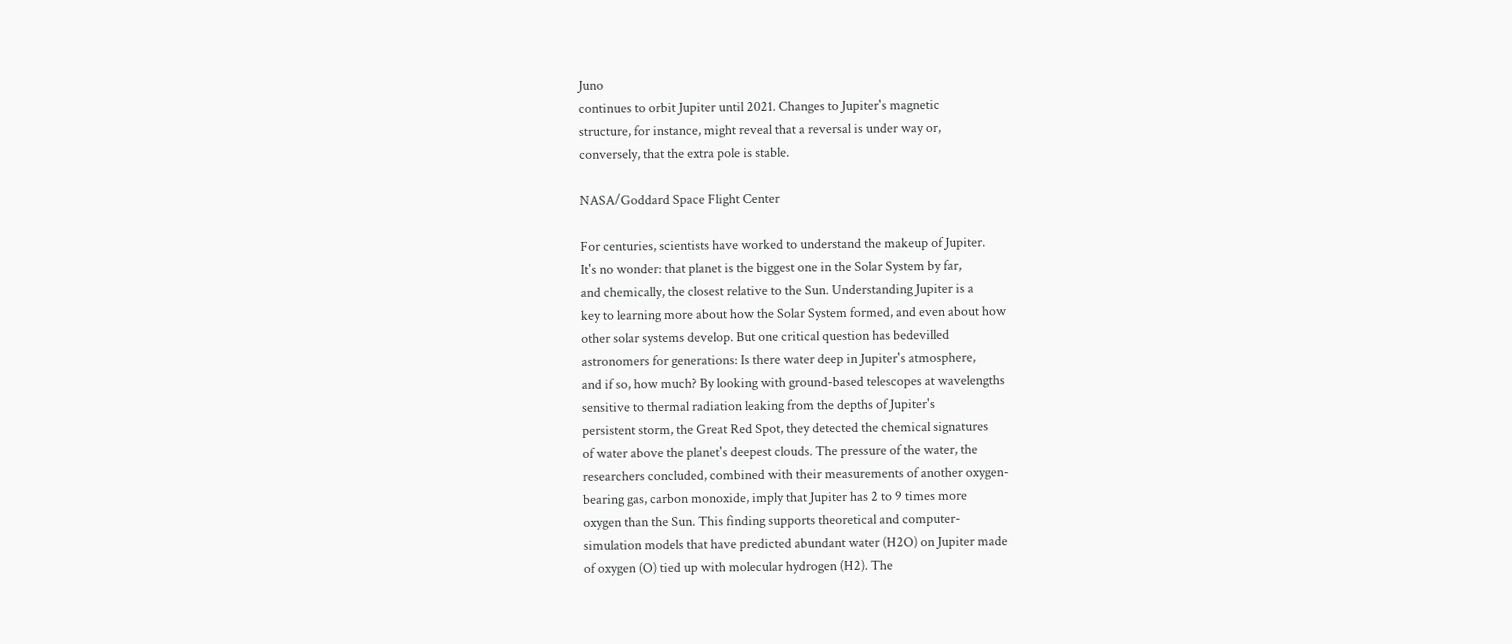Juno
continues to orbit Jupiter until 2021. Changes to Jupiter's magnetic
structure, for instance, might reveal that a reversal is under way or,
conversely, that the extra pole is stable.

NASA/Goddard Space Flight Center

For centuries, scientists have worked to understand the makeup of Jupiter.
It's no wonder: that planet is the biggest one in the Solar System by far,
and chemically, the closest relative to the Sun. Understanding Jupiter is a
key to learning more about how the Solar System formed, and even about how
other solar systems develop. But one critical question has bedevilled
astronomers for generations: Is there water deep in Jupiter's atmosphere,
and if so, how much? By looking with ground-based telescopes at wavelengths
sensitive to thermal radiation leaking from the depths of Jupiter's
persistent storm, the Great Red Spot, they detected the chemical signatures
of water above the planet's deepest clouds. The pressure of the water, the
researchers concluded, combined with their measurements of another oxygen-
bearing gas, carbon monoxide, imply that Jupiter has 2 to 9 times more
oxygen than the Sun. This finding supports theoretical and computer-
simulation models that have predicted abundant water (H2O) on Jupiter made
of oxygen (O) tied up with molecular hydrogen (H2). The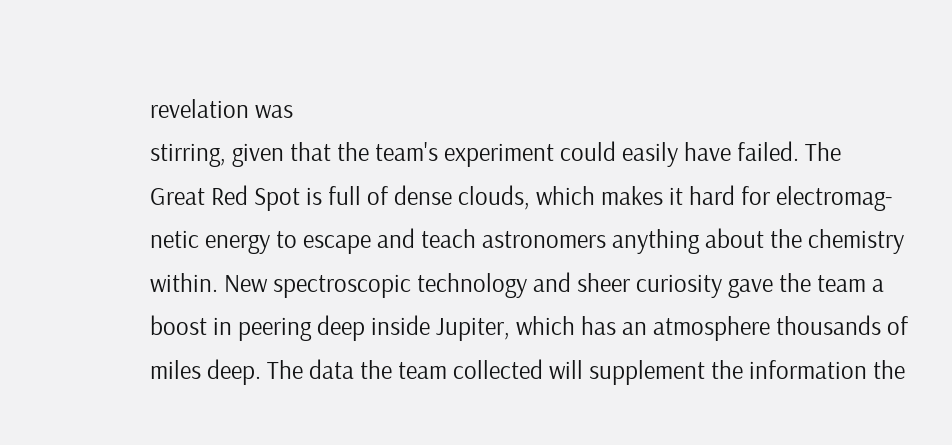revelation was
stirring, given that the team's experiment could easily have failed. The
Great Red Spot is full of dense clouds, which makes it hard for electromag-
netic energy to escape and teach astronomers anything about the chemistry
within. New spectroscopic technology and sheer curiosity gave the team a
boost in peering deep inside Jupiter, which has an atmosphere thousands of
miles deep. The data the team collected will supplement the information the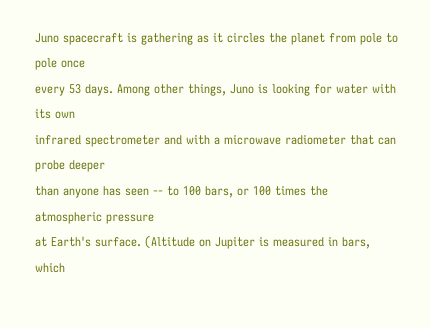Juno spacecraft is gathering as it circles the planet from pole to pole once
every 53 days. Among other things, Juno is looking for water with its own
infrared spectrometer and with a microwave radiometer that can probe deeper
than anyone has seen -- to 100 bars, or 100 times the atmospheric pressure
at Earth's surface. (Altitude on Jupiter is measured in bars, which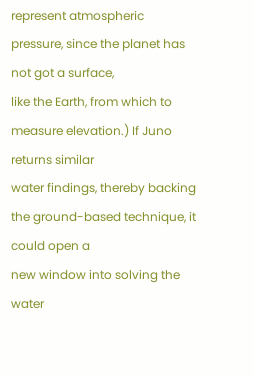represent atmospheric pressure, since the planet has not got a surface,
like the Earth, from which to measure elevation.) If Juno returns similar
water findings, thereby backing the ground-based technique, it could open a
new window into solving the water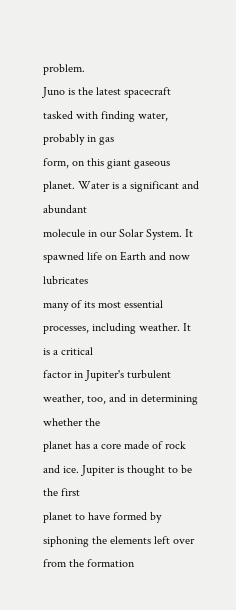problem.
Juno is the latest spacecraft tasked with finding water, probably in gas
form, on this giant gaseous planet. Water is a significant and abundant
molecule in our Solar System. It spawned life on Earth and now lubricates
many of its most essential processes, including weather. It is a critical
factor in Jupiter's turbulent weather, too, and in determining whether the
planet has a core made of rock and ice. Jupiter is thought to be the first
planet to have formed by siphoning the elements left over from the formation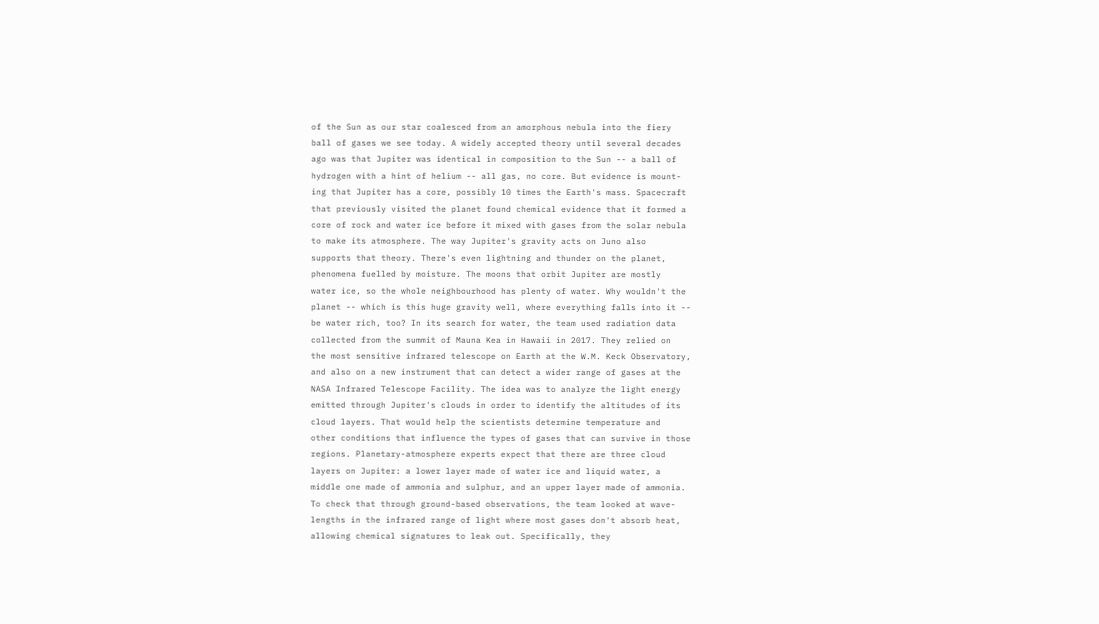of the Sun as our star coalesced from an amorphous nebula into the fiery
ball of gases we see today. A widely accepted theory until several decades
ago was that Jupiter was identical in composition to the Sun -- a ball of
hydrogen with a hint of helium -- all gas, no core. But evidence is mount-
ing that Jupiter has a core, possibly 10 times the Earth's mass. Spacecraft
that previously visited the planet found chemical evidence that it formed a
core of rock and water ice before it mixed with gases from the solar nebula
to make its atmosphere. The way Jupiter's gravity acts on Juno also
supports that theory. There's even lightning and thunder on the planet,
phenomena fuelled by moisture. The moons that orbit Jupiter are mostly
water ice, so the whole neighbourhood has plenty of water. Why wouldn't the
planet -- which is this huge gravity well, where everything falls into it --
be water rich, too? In its search for water, the team used radiation data
collected from the summit of Mauna Kea in Hawaii in 2017. They relied on
the most sensitive infrared telescope on Earth at the W.M. Keck Observatory,
and also on a new instrument that can detect a wider range of gases at the
NASA Infrared Telescope Facility. The idea was to analyze the light energy
emitted through Jupiter's clouds in order to identify the altitudes of its
cloud layers. That would help the scientists determine temperature and
other conditions that influence the types of gases that can survive in those
regions. Planetary-atmosphere experts expect that there are three cloud
layers on Jupiter: a lower layer made of water ice and liquid water, a
middle one made of ammonia and sulphur, and an upper layer made of ammonia.
To check that through ground-based observations, the team looked at wave-
lengths in the infrared range of light where most gases don't absorb heat,
allowing chemical signatures to leak out. Specifically, they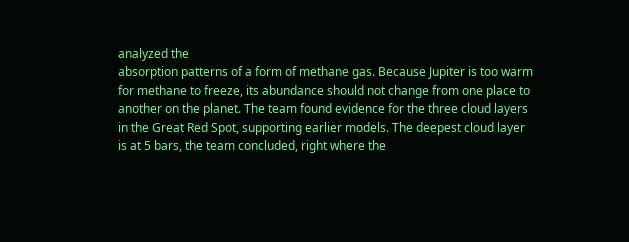analyzed the
absorption patterns of a form of methane gas. Because Jupiter is too warm
for methane to freeze, its abundance should not change from one place to
another on the planet. The team found evidence for the three cloud layers
in the Great Red Spot, supporting earlier models. The deepest cloud layer
is at 5 bars, the team concluded, right where the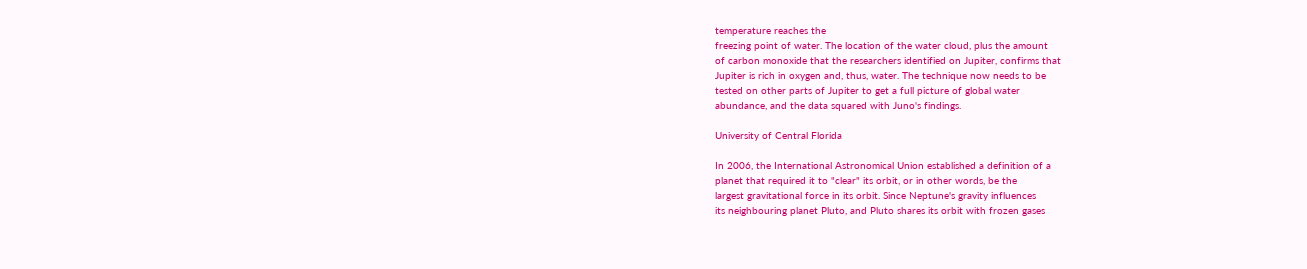temperature reaches the
freezing point of water. The location of the water cloud, plus the amount
of carbon monoxide that the researchers identified on Jupiter, confirms that
Jupiter is rich in oxygen and, thus, water. The technique now needs to be
tested on other parts of Jupiter to get a full picture of global water
abundance, and the data squared with Juno's findings.

University of Central Florida

In 2006, the International Astronomical Union established a definition of a
planet that required it to "clear" its orbit, or in other words, be the
largest gravitational force in its orbit. Since Neptune's gravity influences
its neighbouring planet Pluto, and Pluto shares its orbit with frozen gases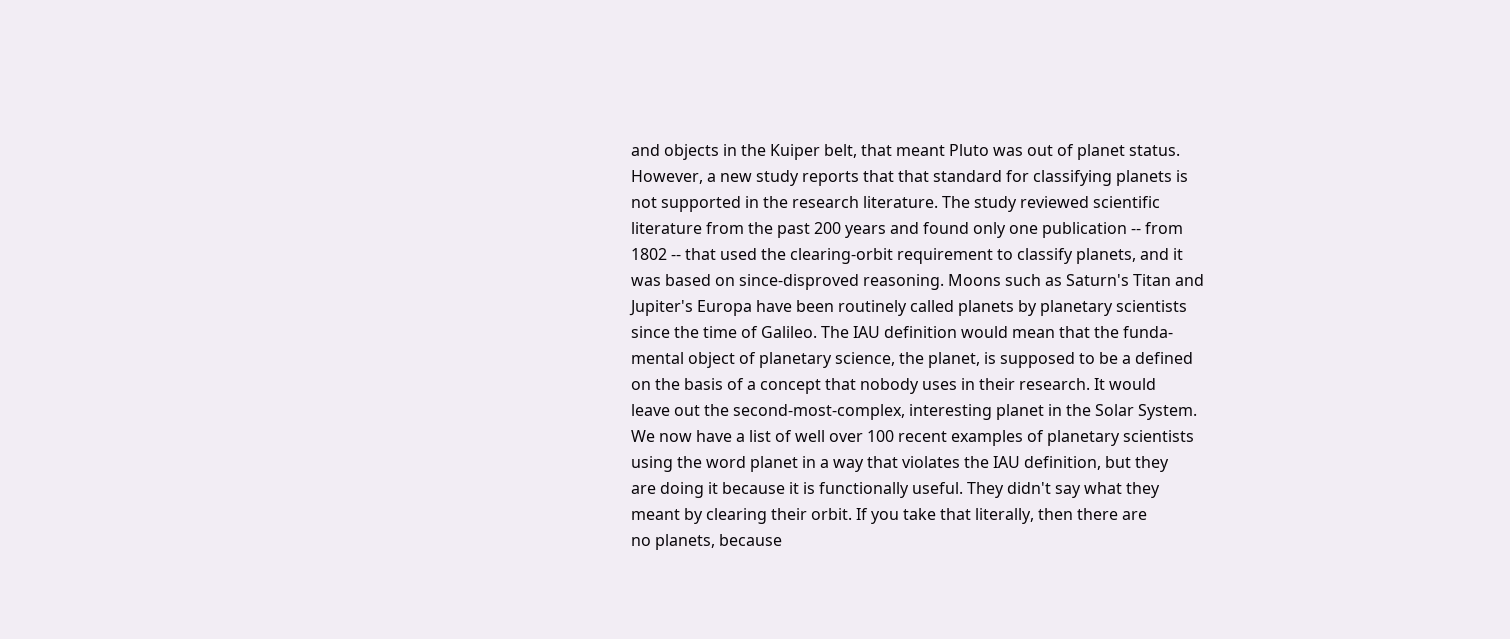and objects in the Kuiper belt, that meant Pluto was out of planet status.
However, a new study reports that that standard for classifying planets is
not supported in the research literature. The study reviewed scientific
literature from the past 200 years and found only one publication -- from
1802 -- that used the clearing-orbit requirement to classify planets, and it
was based on since-disproved reasoning. Moons such as Saturn's Titan and
Jupiter's Europa have been routinely called planets by planetary scientists
since the time of Galileo. The IAU definition would mean that the funda-
mental object of planetary science, the planet, is supposed to be a defined
on the basis of a concept that nobody uses in their research. It would
leave out the second-most-complex, interesting planet in the Solar System.
We now have a list of well over 100 recent examples of planetary scientists
using the word planet in a way that violates the IAU definition, but they
are doing it because it is functionally useful. They didn't say what they
meant by clearing their orbit. If you take that literally, then there are
no planets, because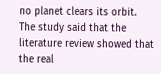no planet clears its orbit.
The study said that the literature review showed that the real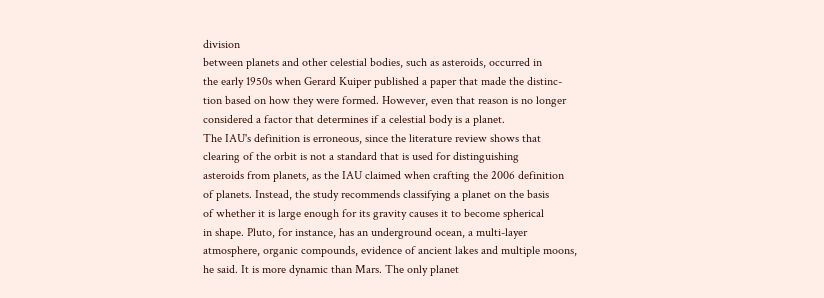division
between planets and other celestial bodies, such as asteroids, occurred in
the early 1950s when Gerard Kuiper published a paper that made the distinc-
tion based on how they were formed. However, even that reason is no longer
considered a factor that determines if a celestial body is a planet.
The IAU's definition is erroneous, since the literature review shows that
clearing of the orbit is not a standard that is used for distinguishing
asteroids from planets, as the IAU claimed when crafting the 2006 definition
of planets. Instead, the study recommends classifying a planet on the basis
of whether it is large enough for its gravity causes it to become spherical
in shape. Pluto, for instance, has an underground ocean, a multi-layer
atmosphere, organic compounds, evidence of ancient lakes and multiple moons,
he said. It is more dynamic than Mars. The only planet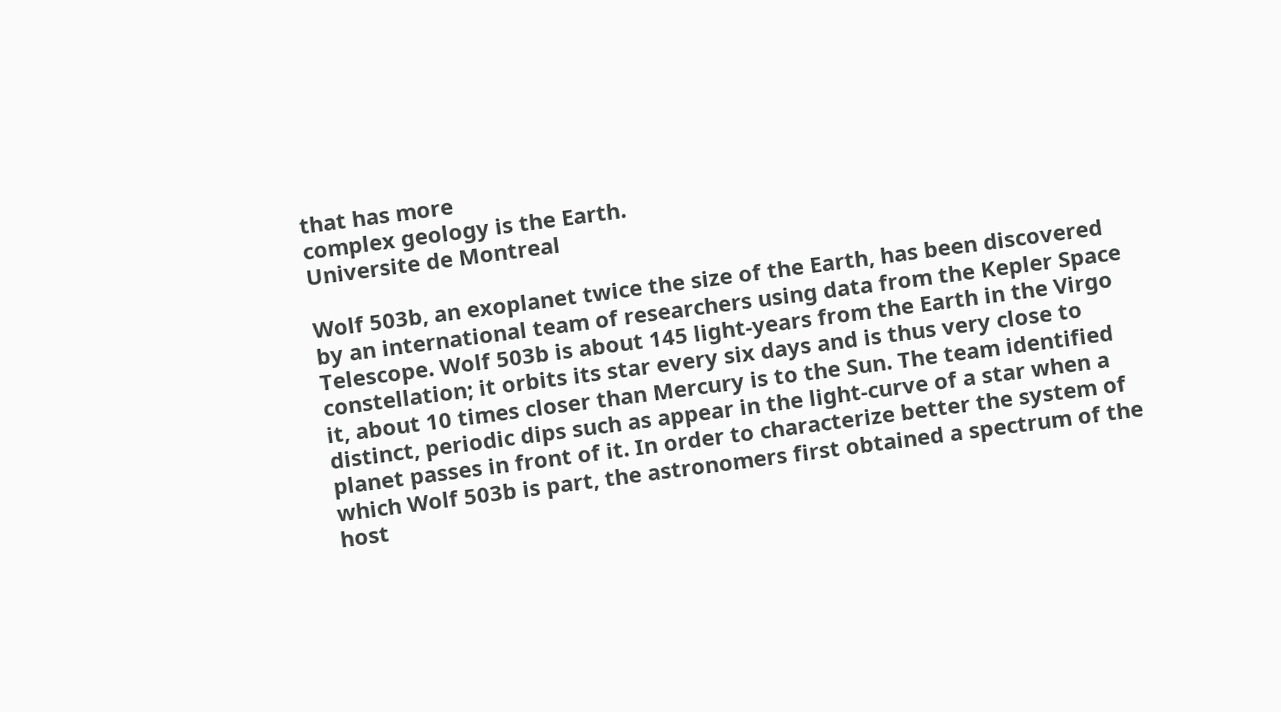that has more
complex geology is the Earth.
Universite de Montreal

Wolf 503b, an exoplanet twice the size of the Earth, has been discovered
by an international team of researchers using data from the Kepler Space
Telescope. Wolf 503b is about 145 light-years from the Earth in the Virgo
constellation; it orbits its star every six days and is thus very close to
it, about 10 times closer than Mercury is to the Sun. The team identified
distinct, periodic dips such as appear in the light-curve of a star when a
planet passes in front of it. In order to characterize better the system of
which Wolf 503b is part, the astronomers first obtained a spectrum of the
host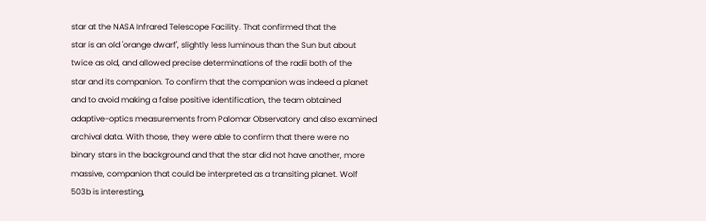star at the NASA Infrared Telescope Facility. That confirmed that the
star is an old 'orange dwarf', slightly less luminous than the Sun but about
twice as old, and allowed precise determinations of the radii both of the
star and its companion. To confirm that the companion was indeed a planet
and to avoid making a false positive identification, the team obtained
adaptive-optics measurements from Palomar Observatory and also examined
archival data. With those, they were able to confirm that there were no
binary stars in the background and that the star did not have another, more
massive, companion that could be interpreted as a transiting planet. Wolf
503b is interesting,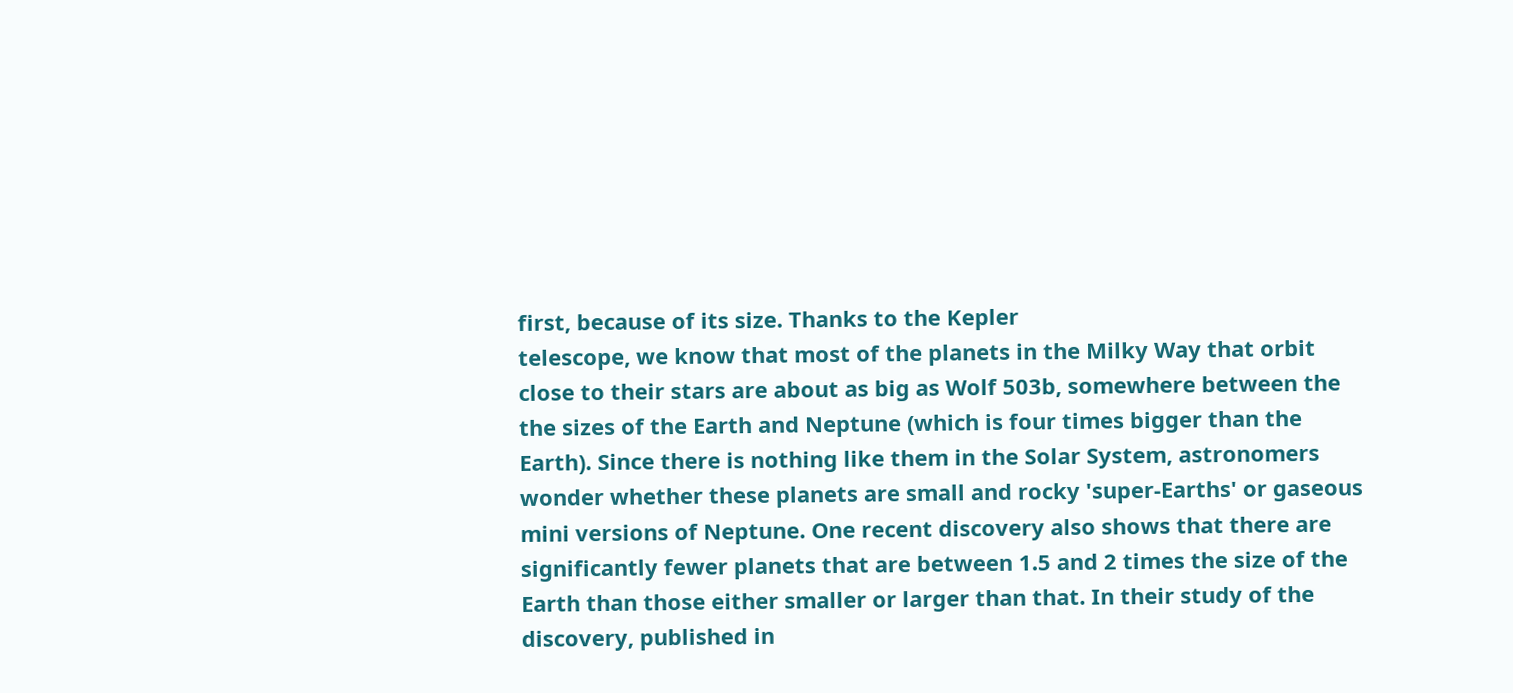first, because of its size. Thanks to the Kepler
telescope, we know that most of the planets in the Milky Way that orbit
close to their stars are about as big as Wolf 503b, somewhere between the
the sizes of the Earth and Neptune (which is four times bigger than the
Earth). Since there is nothing like them in the Solar System, astronomers
wonder whether these planets are small and rocky 'super-Earths' or gaseous
mini versions of Neptune. One recent discovery also shows that there are
significantly fewer planets that are between 1.5 and 2 times the size of the
Earth than those either smaller or larger than that. In their study of the
discovery, published in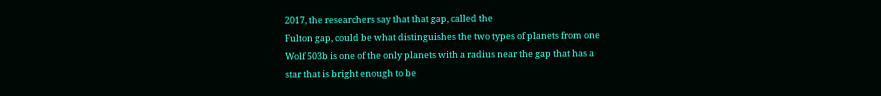2017, the researchers say that that gap, called the
Fulton gap, could be what distinguishes the two types of planets from one
Wolf 503b is one of the only planets with a radius near the gap that has a
star that is bright enough to be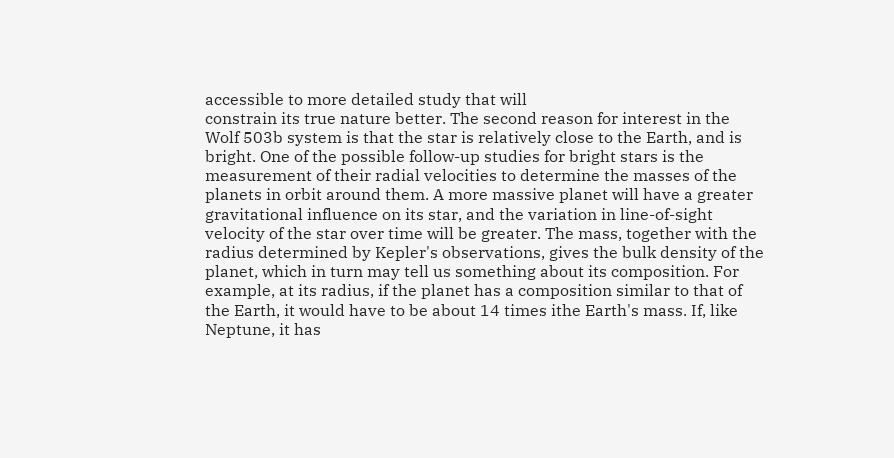accessible to more detailed study that will
constrain its true nature better. The second reason for interest in the
Wolf 503b system is that the star is relatively close to the Earth, and is
bright. One of the possible follow-up studies for bright stars is the
measurement of their radial velocities to determine the masses of the
planets in orbit around them. A more massive planet will have a greater
gravitational influence on its star, and the variation in line-of-sight
velocity of the star over time will be greater. The mass, together with the
radius determined by Kepler's observations, gives the bulk density of the
planet, which in turn may tell us something about its composition. For
example, at its radius, if the planet has a composition similar to that of
the Earth, it would have to be about 14 times ithe Earth's mass. If, like
Neptune, it has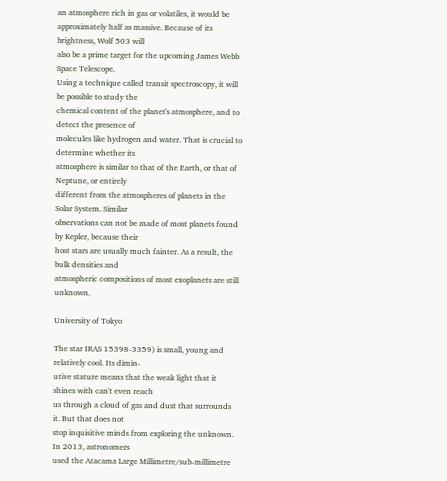an atmosphere rich in gas or volatiles, it would be
approximately half as massive. Because of its brightness, Wolf 503 will
also be a prime target for the upcoming James Webb Space Telescope.
Using a technique called transit spectroscopy, it will be possible to study the
chemical content of the planet's atmosphere, and to detect the presence of
molecules like hydrogen and water. That is crucial to determine whether its
atmosphere is similar to that of the Earth, or that of Neptune, or entirely
different from the atmospheres of planets in the Solar System. Similar
observations can not be made of most planets found by Kepler, because their
host stars are usually much fainter. As a result, the bulk densities and
atmospheric compositions of most exoplanets are still unknown.

University of Tokyo

The star IRAS 15398-3359) is small, young and relatively cool. Its dimin-
utive stature means that the weak light that it shines with can't even reach
us through a cloud of gas and dust that surrounds it. But that does not
stop inquisitive minds from exploring the unknown. In 2013, astronomers
used the Atacama Large Millimetre/sub-millimetre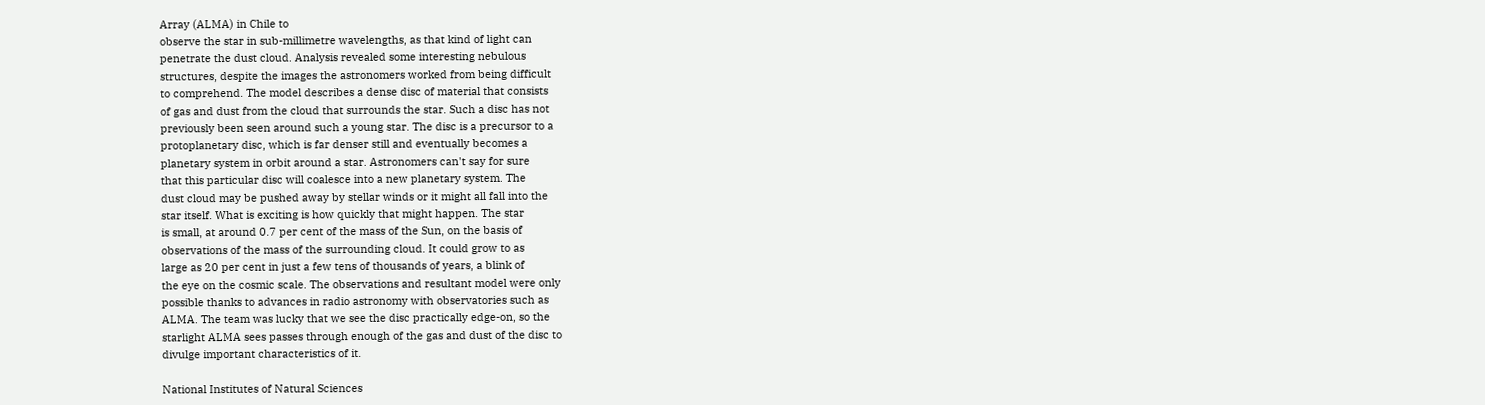Array (ALMA) in Chile to
observe the star in sub-millimetre wavelengths, as that kind of light can
penetrate the dust cloud. Analysis revealed some interesting nebulous
structures, despite the images the astronomers worked from being difficult
to comprehend. The model describes a dense disc of material that consists
of gas and dust from the cloud that surrounds the star. Such a disc has not
previously been seen around such a young star. The disc is a precursor to a
protoplanetary disc, which is far denser still and eventually becomes a
planetary system in orbit around a star. Astronomers can't say for sure
that this particular disc will coalesce into a new planetary system. The
dust cloud may be pushed away by stellar winds or it might all fall into the
star itself. What is exciting is how quickly that might happen. The star
is small, at around 0.7 per cent of the mass of the Sun, on the basis of
observations of the mass of the surrounding cloud. It could grow to as
large as 20 per cent in just a few tens of thousands of years, a blink of
the eye on the cosmic scale. The observations and resultant model were only
possible thanks to advances in radio astronomy with observatories such as
ALMA. The team was lucky that we see the disc practically edge-on, so the
starlight ALMA sees passes through enough of the gas and dust of the disc to
divulge important characteristics of it.

National Institutes of Natural Sciences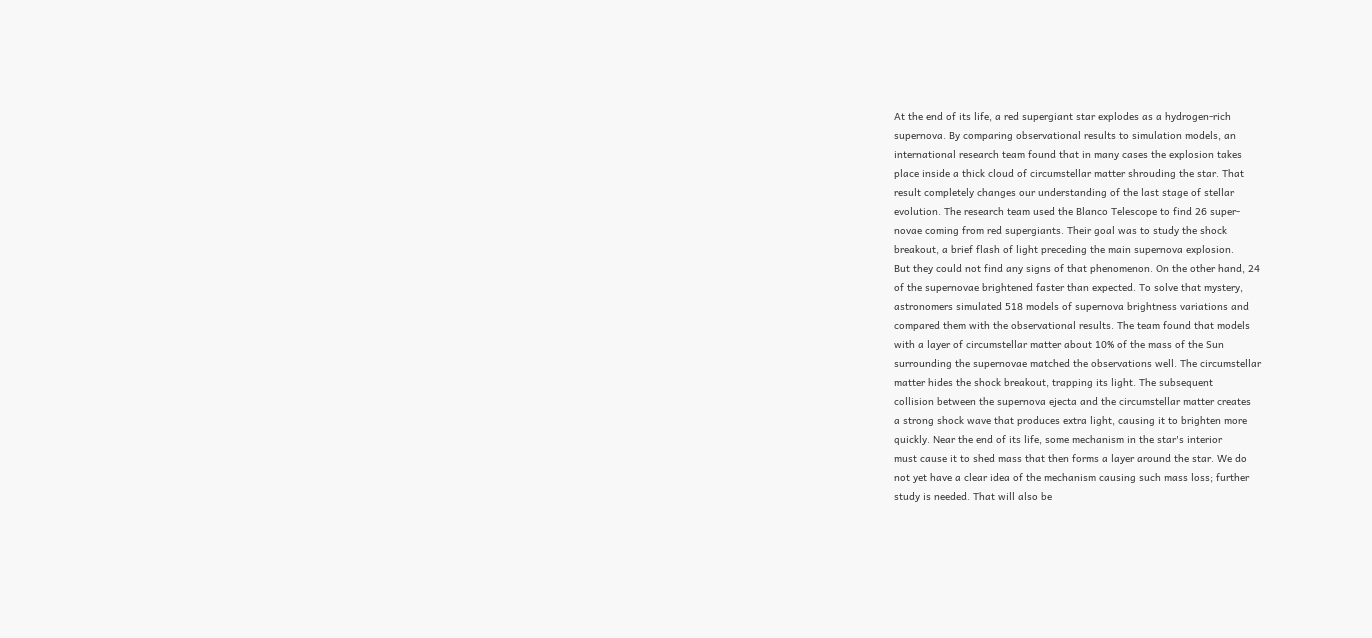At the end of its life, a red supergiant star explodes as a hydrogen-rich
supernova. By comparing observational results to simulation models, an
international research team found that in many cases the explosion takes
place inside a thick cloud of circumstellar matter shrouding the star. That
result completely changes our understanding of the last stage of stellar
evolution. The research team used the Blanco Telescope to find 26 super-
novae coming from red supergiants. Their goal was to study the shock
breakout, a brief flash of light preceding the main supernova explosion.
But they could not find any signs of that phenomenon. On the other hand, 24
of the supernovae brightened faster than expected. To solve that mystery,
astronomers simulated 518 models of supernova brightness variations and
compared them with the observational results. The team found that models
with a layer of circumstellar matter about 10% of the mass of the Sun
surrounding the supernovae matched the observations well. The circumstellar
matter hides the shock breakout, trapping its light. The subsequent
collision between the supernova ejecta and the circumstellar matter creates
a strong shock wave that produces extra light, causing it to brighten more
quickly. Near the end of its life, some mechanism in the star's interior
must cause it to shed mass that then forms a layer around the star. We do
not yet have a clear idea of the mechanism causing such mass loss; further
study is needed. That will also be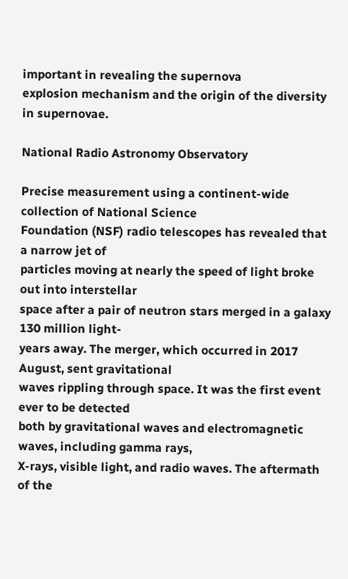important in revealing the supernova
explosion mechanism and the origin of the diversity in supernovae.

National Radio Astronomy Observatory

Precise measurement using a continent-wide collection of National Science
Foundation (NSF) radio telescopes has revealed that a narrow jet of
particles moving at nearly the speed of light broke out into interstellar
space after a pair of neutron stars merged in a galaxy 130 million light-
years away. The merger, which occurred in 2017 August, sent gravitational
waves rippling through space. It was the first event ever to be detected
both by gravitational waves and electromagnetic waves, including gamma rays,
X-rays, visible light, and radio waves. The aftermath of the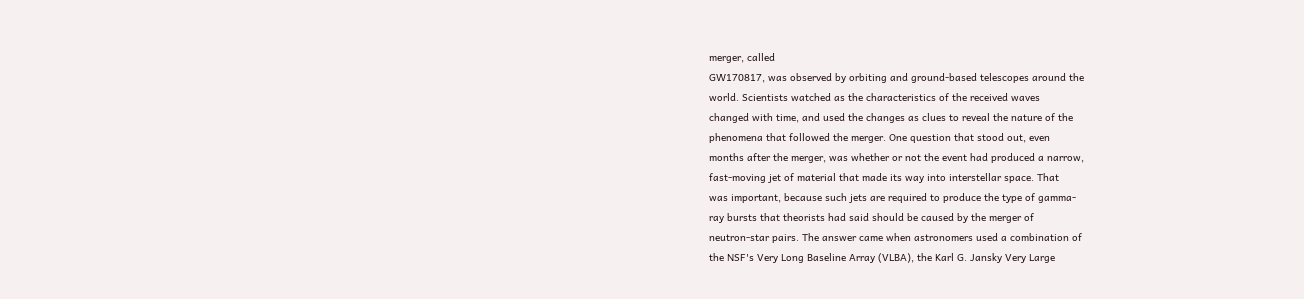merger, called
GW170817, was observed by orbiting and ground-based telescopes around the
world. Scientists watched as the characteristics of the received waves
changed with time, and used the changes as clues to reveal the nature of the
phenomena that followed the merger. One question that stood out, even
months after the merger, was whether or not the event had produced a narrow,
fast-moving jet of material that made its way into interstellar space. That
was important, because such jets are required to produce the type of gamma-
ray bursts that theorists had said should be caused by the merger of
neutron-star pairs. The answer came when astronomers used a combination of
the NSF's Very Long Baseline Array (VLBA), the Karl G. Jansky Very Large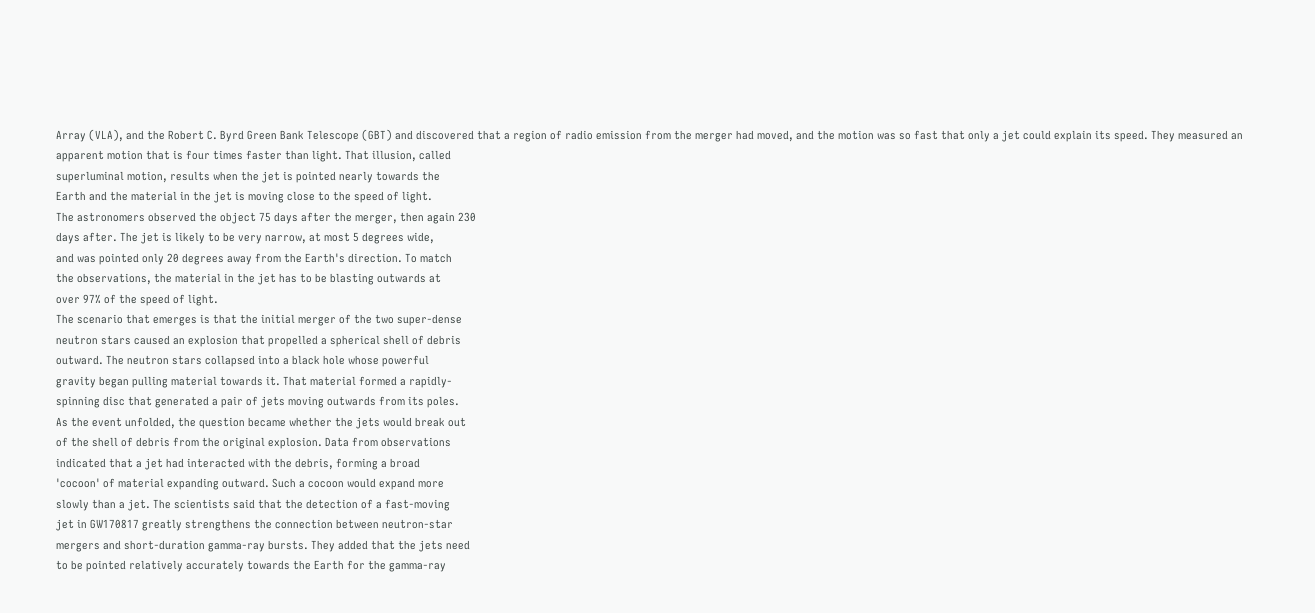Array (VLA), and the Robert C. Byrd Green Bank Telescope (GBT) and discovered that a region of radio emission from the merger had moved, and the motion was so fast that only a jet could explain its speed. They measured an
apparent motion that is four times faster than light. That illusion, called
superluminal motion, results when the jet is pointed nearly towards the
Earth and the material in the jet is moving close to the speed of light.
The astronomers observed the object 75 days after the merger, then again 230
days after. The jet is likely to be very narrow, at most 5 degrees wide,
and was pointed only 20 degrees away from the Earth's direction. To match
the observations, the material in the jet has to be blasting outwards at
over 97% of the speed of light.
The scenario that emerges is that the initial merger of the two super-dense
neutron stars caused an explosion that propelled a spherical shell of debris
outward. The neutron stars collapsed into a black hole whose powerful
gravity began pulling material towards it. That material formed a rapidly-
spinning disc that generated a pair of jets moving outwards from its poles.
As the event unfolded, the question became whether the jets would break out
of the shell of debris from the original explosion. Data from observations
indicated that a jet had interacted with the debris, forming a broad
'cocoon' of material expanding outward. Such a cocoon would expand more
slowly than a jet. The scientists said that the detection of a fast-moving
jet in GW170817 greatly strengthens the connection between neutron-star
mergers and short-duration gamma-ray bursts. They added that the jets need
to be pointed relatively accurately towards the Earth for the gamma-ray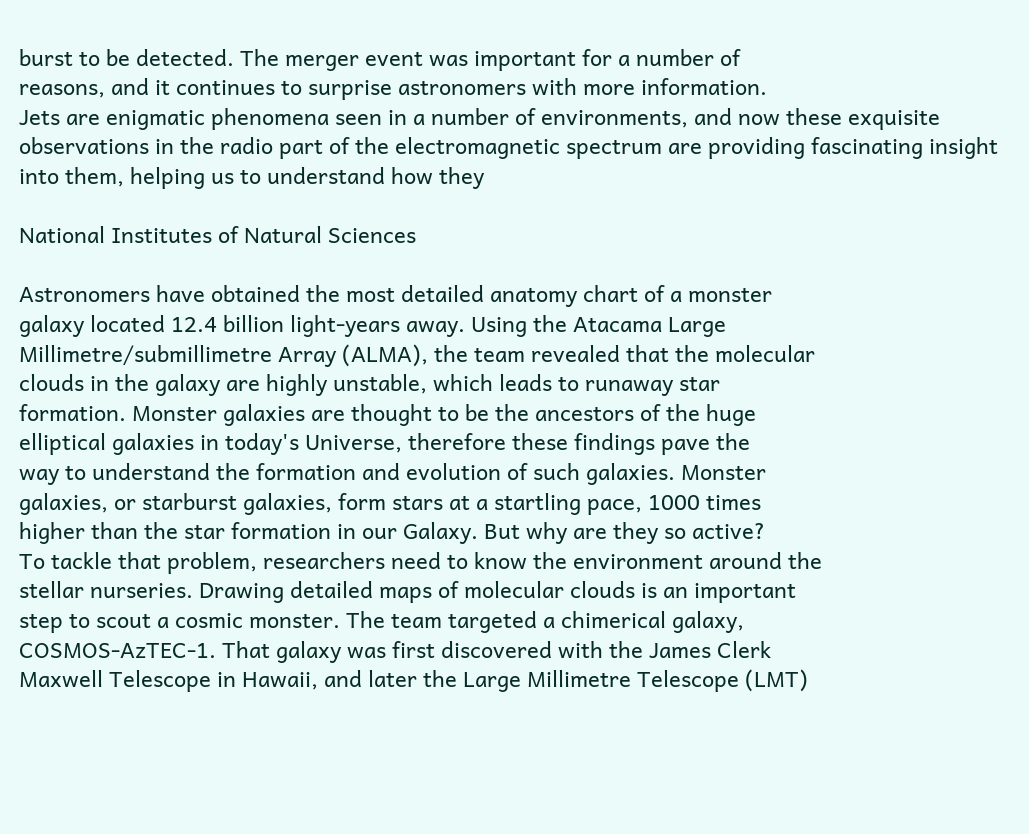burst to be detected. The merger event was important for a number of
reasons, and it continues to surprise astronomers with more information.
Jets are enigmatic phenomena seen in a number of environments, and now these exquisite observations in the radio part of the electromagnetic spectrum are providing fascinating insight into them, helping us to understand how they

National Institutes of Natural Sciences

Astronomers have obtained the most detailed anatomy chart of a monster
galaxy located 12.4 billion light-years away. Using the Atacama Large
Millimetre/submillimetre Array (ALMA), the team revealed that the molecular
clouds in the galaxy are highly unstable, which leads to runaway star
formation. Monster galaxies are thought to be the ancestors of the huge
elliptical galaxies in today's Universe, therefore these findings pave the
way to understand the formation and evolution of such galaxies. Monster
galaxies, or starburst galaxies, form stars at a startling pace, 1000 times
higher than the star formation in our Galaxy. But why are they so active?
To tackle that problem, researchers need to know the environment around the
stellar nurseries. Drawing detailed maps of molecular clouds is an important
step to scout a cosmic monster. The team targeted a chimerical galaxy,
COSMOS-AzTEC-1. That galaxy was first discovered with the James Clerk
Maxwell Telescope in Hawaii, and later the Large Millimetre Telescope (LMT)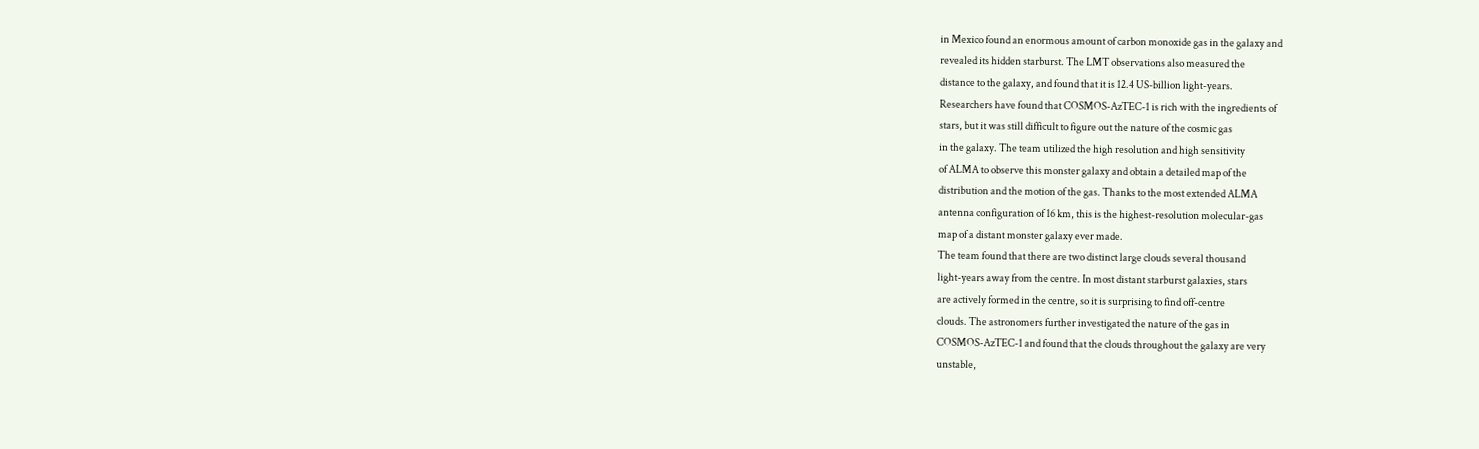in Mexico found an enormous amount of carbon monoxide gas in the galaxy and
revealed its hidden starburst. The LMT observations also measured the
distance to the galaxy, and found that it is 12.4 US-billion light-years.
Researchers have found that COSMOS-AzTEC-1 is rich with the ingredients of
stars, but it was still difficult to figure out the nature of the cosmic gas
in the galaxy. The team utilized the high resolution and high sensitivity
of ALMA to observe this monster galaxy and obtain a detailed map of the
distribution and the motion of the gas. Thanks to the most extended ALMA
antenna configuration of 16 km, this is the highest-resolution molecular-gas
map of a distant monster galaxy ever made.
The team found that there are two distinct large clouds several thousand
light-years away from the centre. In most distant starburst galaxies, stars
are actively formed in the centre, so it is surprising to find off-centre
clouds. The astronomers further investigated the nature of the gas in
COSMOS-AzTEC-1 and found that the clouds throughout the galaxy are very
unstable,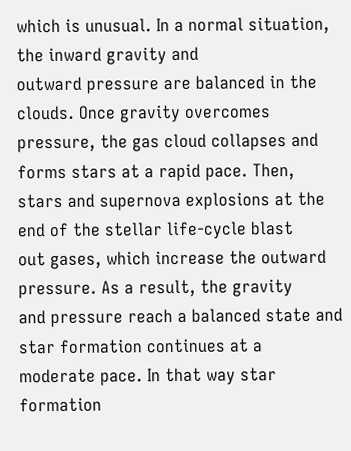which is unusual. In a normal situation, the inward gravity and
outward pressure are balanced in the clouds. Once gravity overcomes
pressure, the gas cloud collapses and forms stars at a rapid pace. Then,
stars and supernova explosions at the end of the stellar life-cycle blast
out gases, which increase the outward pressure. As a result, the gravity
and pressure reach a balanced state and star formation continues at a
moderate pace. In that way star formation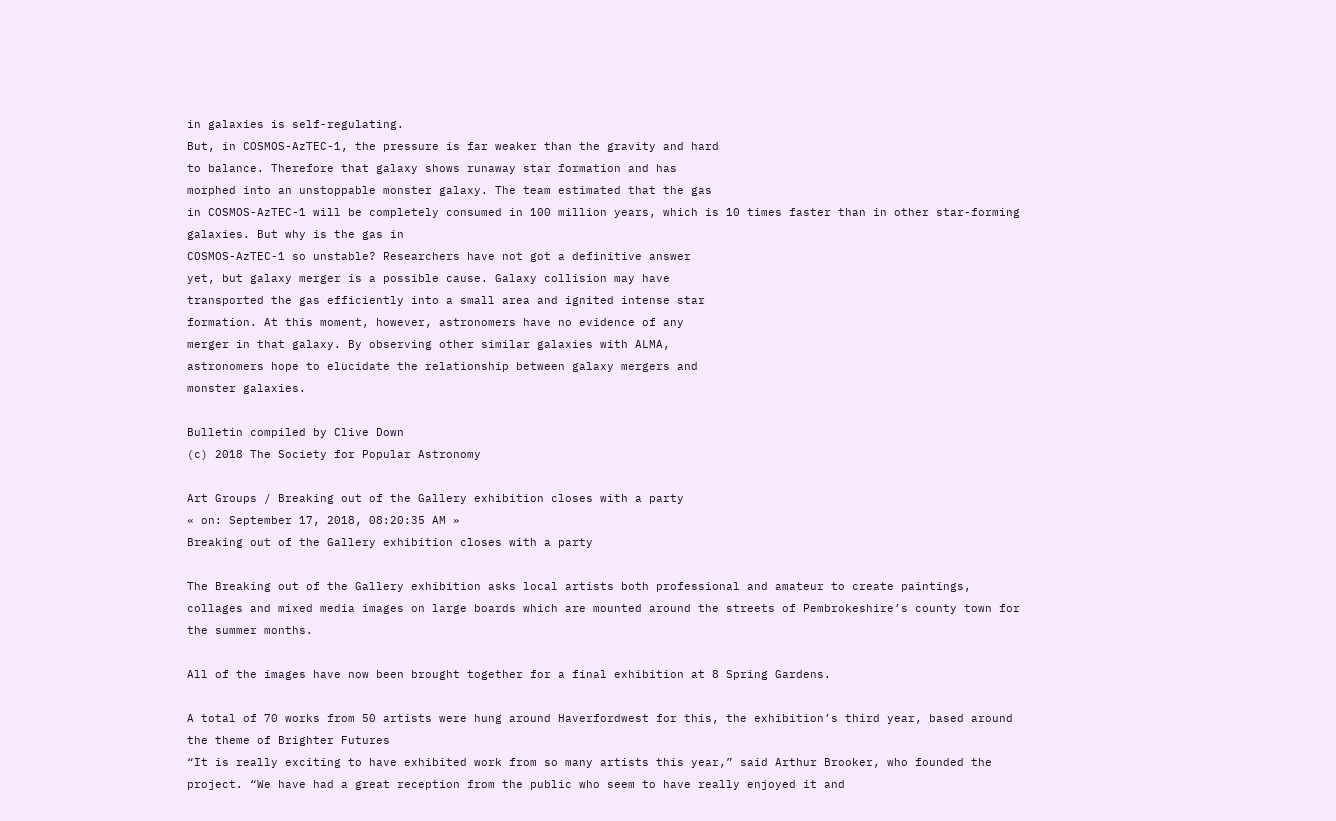in galaxies is self-regulating.
But, in COSMOS-AzTEC-1, the pressure is far weaker than the gravity and hard
to balance. Therefore that galaxy shows runaway star formation and has
morphed into an unstoppable monster galaxy. The team estimated that the gas
in COSMOS-AzTEC-1 will be completely consumed in 100 million years, which is 10 times faster than in other star-forming galaxies. But why is the gas in
COSMOS-AzTEC-1 so unstable? Researchers have not got a definitive answer
yet, but galaxy merger is a possible cause. Galaxy collision may have
transported the gas efficiently into a small area and ignited intense star
formation. At this moment, however, astronomers have no evidence of any
merger in that galaxy. By observing other similar galaxies with ALMA,
astronomers hope to elucidate the relationship between galaxy mergers and
monster galaxies.

Bulletin compiled by Clive Down
(c) 2018 The Society for Popular Astronomy

Art Groups / Breaking out of the Gallery exhibition closes with a party
« on: September 17, 2018, 08:20:35 AM »
Breaking out of the Gallery exhibition closes with a party

The Breaking out of the Gallery exhibition asks local artists both professional and amateur to create paintings, collages and mixed media images on large boards which are mounted around the streets of Pembrokeshire’s county town for the summer months.

All of the images have now been brought together for a final exhibition at 8 Spring Gardens.

A total of 70 works from 50 artists were hung around Haverfordwest for this, the exhibition’s third year, based around the theme of Brighter Futures
“It is really exciting to have exhibited work from so many artists this year,” said Arthur Brooker, who founded the project. “We have had a great reception from the public who seem to have really enjoyed it and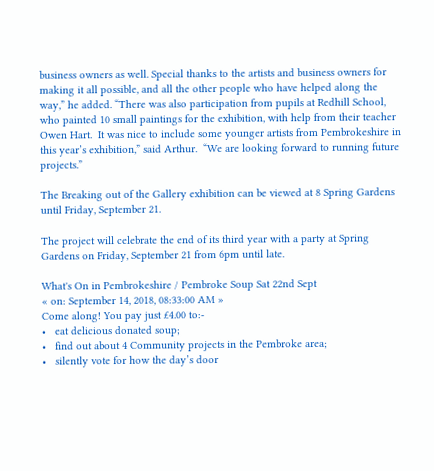business owners as well. Special thanks to the artists and business owners for making it all possible, and all the other people who have helped along the way,” he added. “There was also participation from pupils at Redhill School, who painted 10 small paintings for the exhibition, with help from their teacher Owen Hart.  It was nice to include some younger artists from Pembrokeshire in this year’s exhibition,” said Arthur.  “We are looking forward to running future projects.”

The Breaking out of the Gallery exhibition can be viewed at 8 Spring Gardens until Friday, September 21.

The project will celebrate the end of its third year with a party at Spring Gardens on Friday, September 21 from 6pm until late.

What's On in Pembrokeshire / Pembroke Soup Sat 22nd Sept
« on: September 14, 2018, 08:33:00 AM »
Come along! You pay just £4.00 to:-
•   eat delicious donated soup;
•   find out about 4 Community projects in the Pembroke area;
•   silently vote for how the day’s door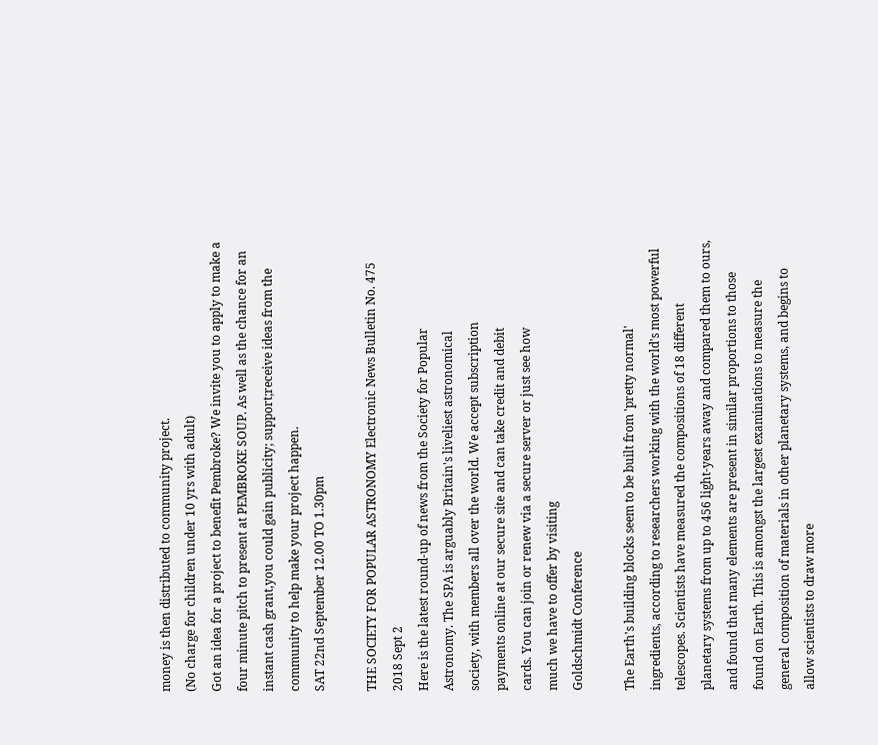money is then distributed to community project.
(No charge for children under 10 yrs with adult)
Got an idea for a project to benefit Pembroke? We invite you to apply to make a four minute pitch to present at PEMBROKE SOUP. As well as the chance for an instant cash grant,you could gain publicity; support;receive ideas from the community to help make your project happen.
SAT 22nd September 12.00 TO 1.30pm

THE SOCIETY FOR POPULAR ASTRONOMY Electronic News Bulletin No. 475 2018 Sept 2
Here is the latest round-up of news from the Society for Popular
Astronomy. The SPA is arguably Britain's liveliest astronomical
society, with members all over the world. We accept subscription
payments online at our secure site and can take credit and debit
cards. You can join or renew via a secure server or just see how
much we have to offer by visiting
Goldschmidt Conference

The Earth's building blocks seem to be built from 'pretty normal'
ingredients, according to researchers working with the world's most powerful
telescopes. Scientists have measured the compositions of 18 different
planetary systems from up to 456 light-years away and compared them to ours,
and found that many elements are present in similar proportions to those
found on Earth. This is amongst the largest examinations to measure the
general composition of materials in other planetary systems, and begins to
allow scientists to draw more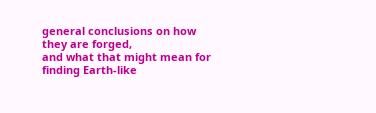general conclusions on how they are forged,
and what that might mean for finding Earth-like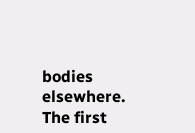bodies elsewhere. The first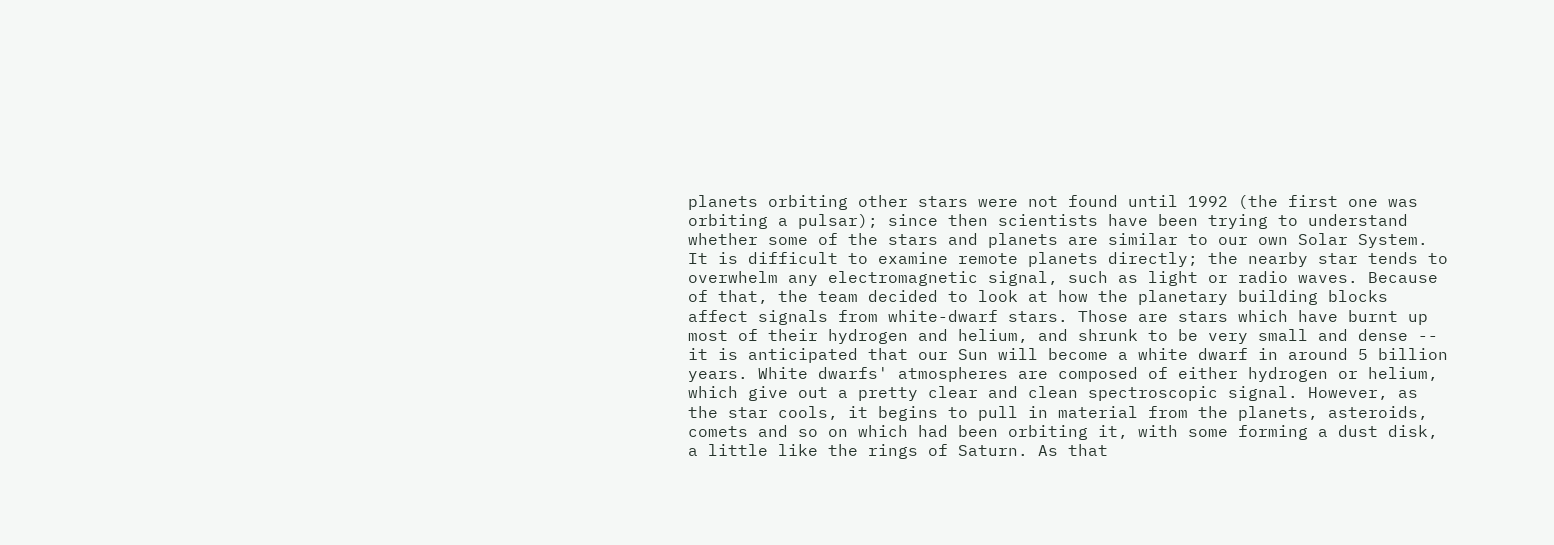planets orbiting other stars were not found until 1992 (the first one was
orbiting a pulsar); since then scientists have been trying to understand
whether some of the stars and planets are similar to our own Solar System.
It is difficult to examine remote planets directly; the nearby star tends to
overwhelm any electromagnetic signal, such as light or radio waves. Because
of that, the team decided to look at how the planetary building blocks
affect signals from white-dwarf stars. Those are stars which have burnt up
most of their hydrogen and helium, and shrunk to be very small and dense --
it is anticipated that our Sun will become a white dwarf in around 5 billion
years. White dwarfs' atmospheres are composed of either hydrogen or helium,
which give out a pretty clear and clean spectroscopic signal. However, as
the star cools, it begins to pull in material from the planets, asteroids,
comets and so on which had been orbiting it, with some forming a dust disk,
a little like the rings of Saturn. As that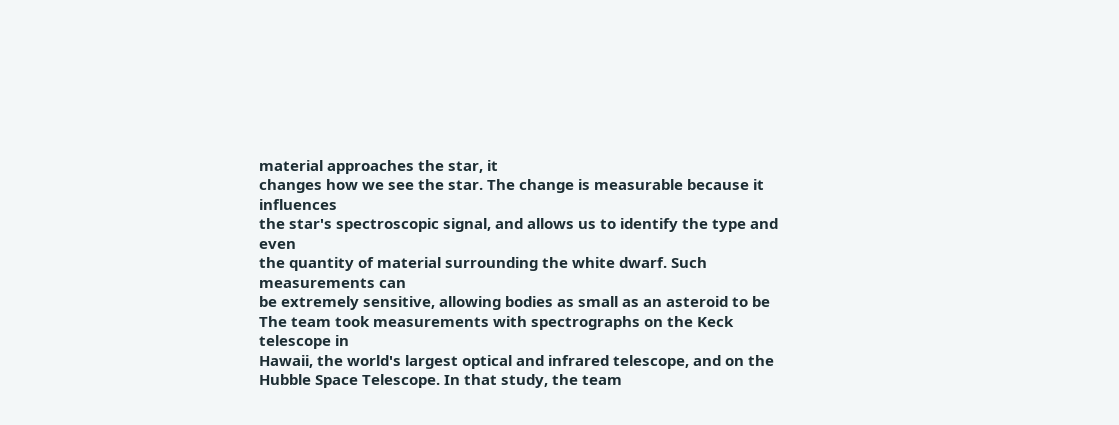material approaches the star, it
changes how we see the star. The change is measurable because it influences
the star's spectroscopic signal, and allows us to identify the type and even
the quantity of material surrounding the white dwarf. Such measurements can
be extremely sensitive, allowing bodies as small as an asteroid to be
The team took measurements with spectrographs on the Keck telescope in
Hawaii, the world's largest optical and infrared telescope, and on the
Hubble Space Telescope. In that study, the team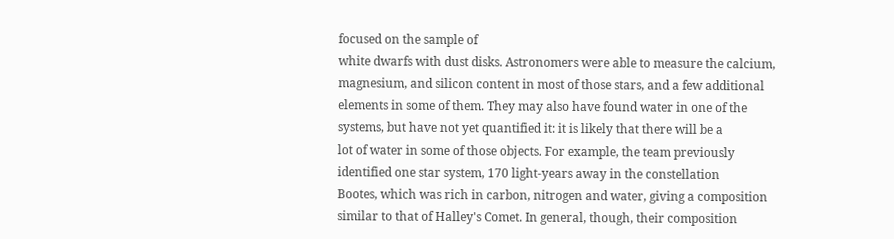focused on the sample of
white dwarfs with dust disks. Astronomers were able to measure the calcium,
magnesium, and silicon content in most of those stars, and a few additional
elements in some of them. They may also have found water in one of the
systems, but have not yet quantified it: it is likely that there will be a
lot of water in some of those objects. For example, the team previously
identified one star system, 170 light-years away in the constellation
Bootes, which was rich in carbon, nitrogen and water, giving a composition
similar to that of Halley's Comet. In general, though, their composition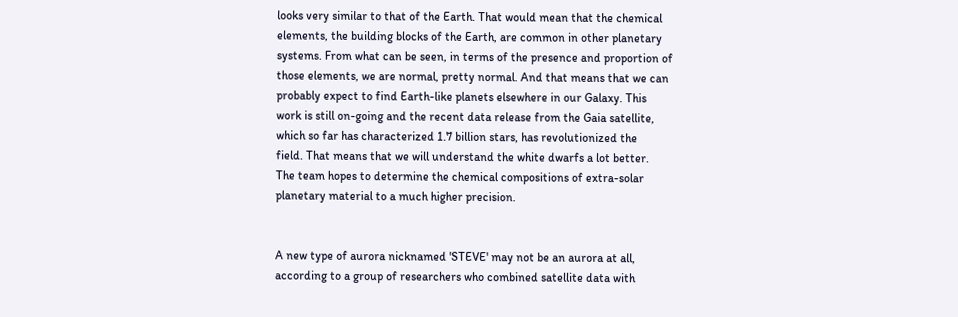looks very similar to that of the Earth. That would mean that the chemical
elements, the building blocks of the Earth, are common in other planetary
systems. From what can be seen, in terms of the presence and proportion of
those elements, we are normal, pretty normal. And that means that we can
probably expect to find Earth-like planets elsewhere in our Galaxy. This
work is still on-going and the recent data release from the Gaia satellite,
which so far has characterized 1.7 billion stars, has revolutionized the
field. That means that we will understand the white dwarfs a lot better.
The team hopes to determine the chemical compositions of extra-solar
planetary material to a much higher precision.


A new type of aurora nicknamed 'STEVE' may not be an aurora at all,
according to a group of researchers who combined satellite data with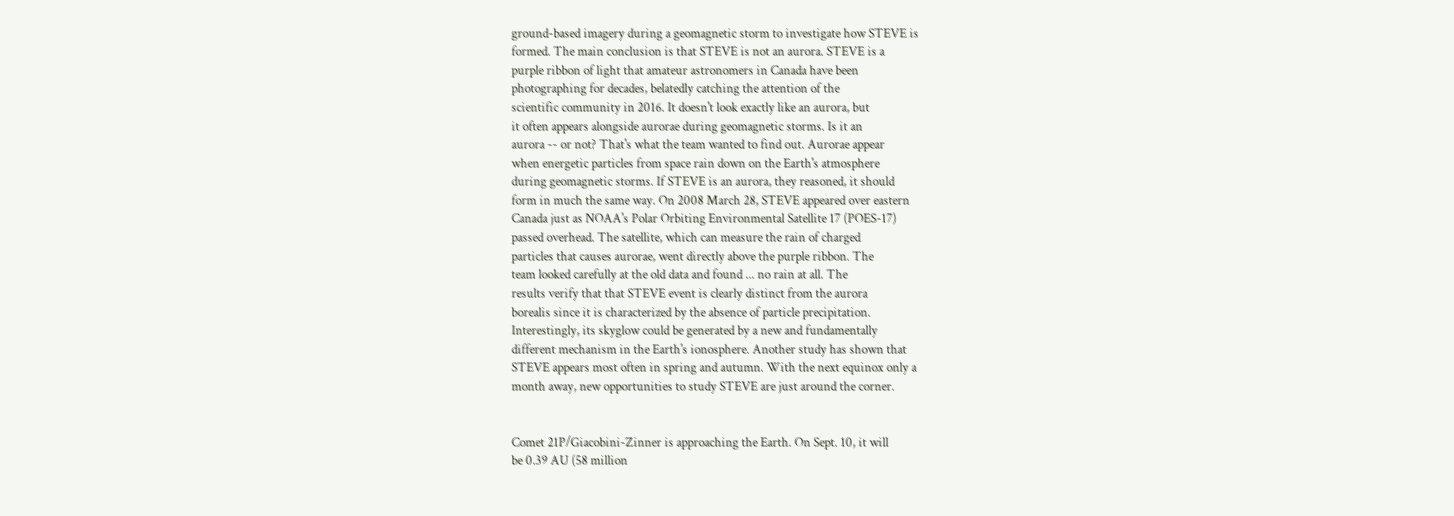ground-based imagery during a geomagnetic storm to investigate how STEVE is
formed. The main conclusion is that STEVE is not an aurora. STEVE is a
purple ribbon of light that amateur astronomers in Canada have been
photographing for decades, belatedly catching the attention of the
scientific community in 2016. It doesn't look exactly like an aurora, but
it often appears alongside aurorae during geomagnetic storms. Is it an
aurora -- or not? That's what the team wanted to find out. Aurorae appear
when energetic particles from space rain down on the Earth's atmosphere
during geomagnetic storms. If STEVE is an aurora, they reasoned, it should
form in much the same way. On 2008 March 28, STEVE appeared over eastern
Canada just as NOAA's Polar Orbiting Environmental Satellite 17 (POES-17)
passed overhead. The satellite, which can measure the rain of charged
particles that causes aurorae, went directly above the purple ribbon. The
team looked carefully at the old data and found ... no rain at all. The
results verify that that STEVE event is clearly distinct from the aurora
borealis since it is characterized by the absence of particle precipitation.
Interestingly, its skyglow could be generated by a new and fundamentally
different mechanism in the Earth's ionosphere. Another study has shown that
STEVE appears most often in spring and autumn. With the next equinox only a
month away, new opportunities to study STEVE are just around the corner.


Comet 21P/Giacobini-Zinner is approaching the Earth. On Sept. 10, it will
be 0.39 AU (58 million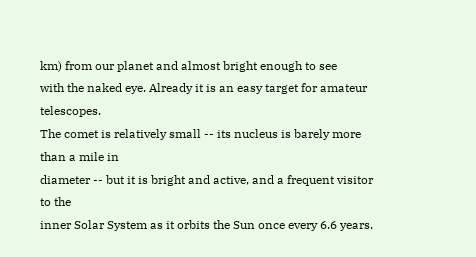km) from our planet and almost bright enough to see
with the naked eye. Already it is an easy target for amateur telescopes.
The comet is relatively small -- its nucleus is barely more than a mile in
diameter -- but it is bright and active, and a frequent visitor to the
inner Solar System as it orbits the Sun once every 6.6 years.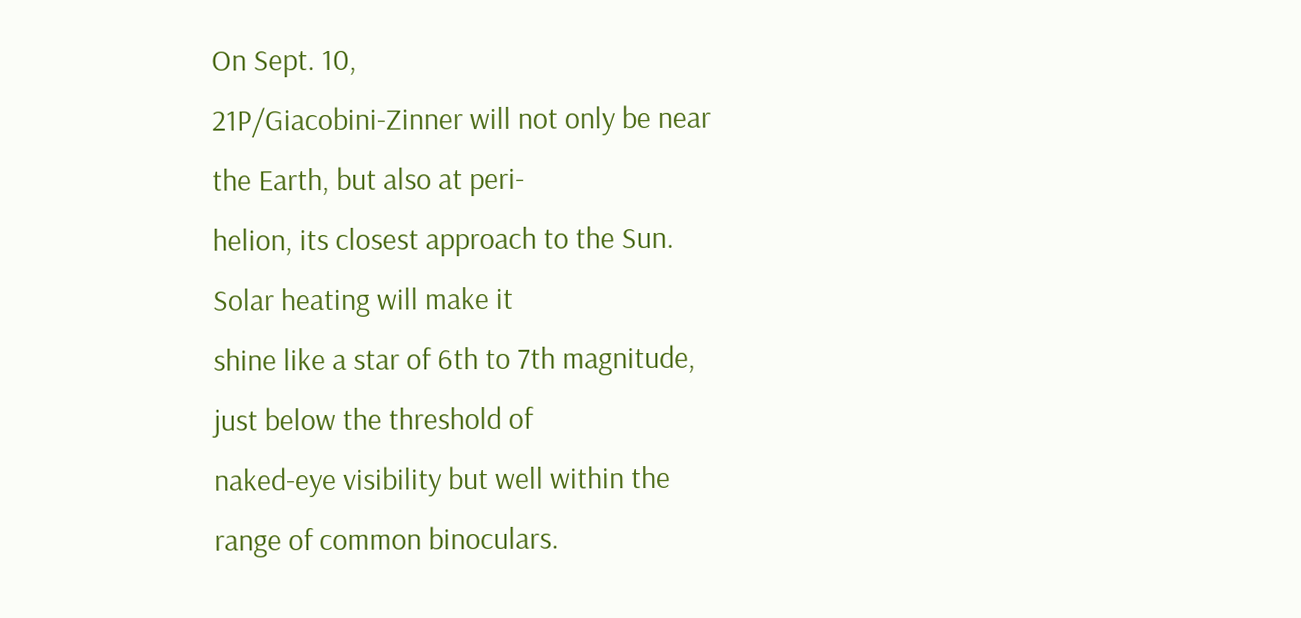On Sept. 10,
21P/Giacobini-Zinner will not only be near the Earth, but also at peri-
helion, its closest approach to the Sun. Solar heating will make it
shine like a star of 6th to 7th magnitude, just below the threshold of
naked-eye visibility but well within the range of common binoculars.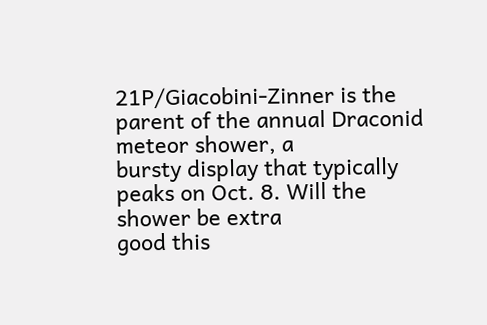21P/Giacobini-Zinner is the parent of the annual Draconid meteor shower, a
bursty display that typically peaks on Oct. 8. Will the shower be extra
good this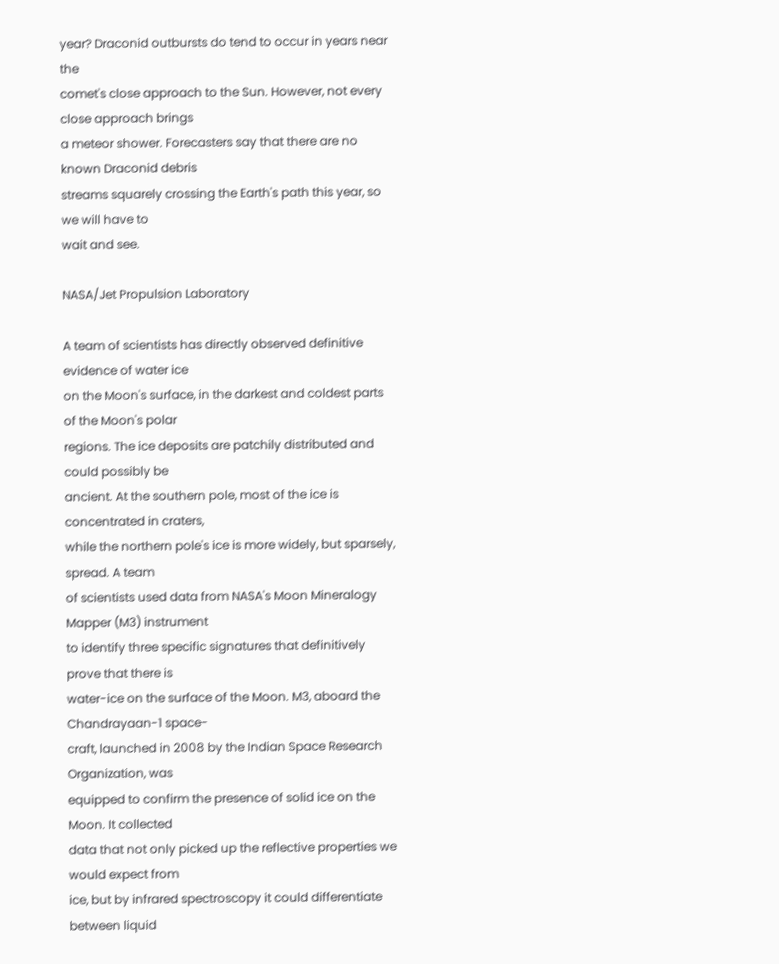year? Draconid outbursts do tend to occur in years near the
comet's close approach to the Sun. However, not every close approach brings
a meteor shower. Forecasters say that there are no known Draconid debris
streams squarely crossing the Earth's path this year, so we will have to
wait and see.

NASA/Jet Propulsion Laboratory

A team of scientists has directly observed definitive evidence of water ice
on the Moon's surface, in the darkest and coldest parts of the Moon's polar
regions. The ice deposits are patchily distributed and could possibly be
ancient. At the southern pole, most of the ice is concentrated in craters,
while the northern pole's ice is more widely, but sparsely, spread. A team
of scientists used data from NASA's Moon Mineralogy Mapper (M3) instrument
to identify three specific signatures that definitively prove that there is
water-ice on the surface of the Moon. M3, aboard the Chandrayaan-1 space-
craft, launched in 2008 by the Indian Space Research Organization, was
equipped to confirm the presence of solid ice on the Moon. It collected
data that not only picked up the reflective properties we would expect from
ice, but by infrared spectroscopy it could differentiate between liquid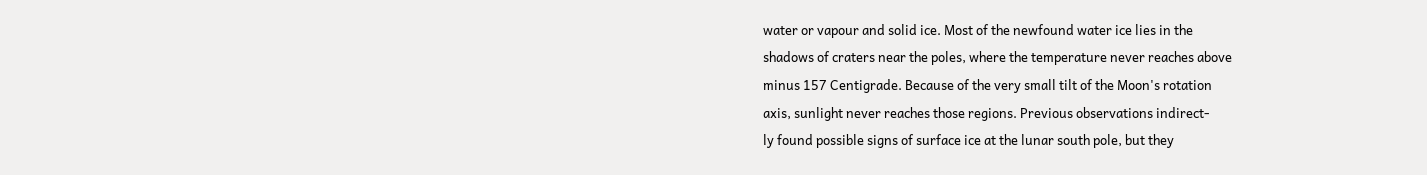water or vapour and solid ice. Most of the newfound water ice lies in the
shadows of craters near the poles, where the temperature never reaches above
minus 157 Centigrade. Because of the very small tilt of the Moon's rotation
axis, sunlight never reaches those regions. Previous observations indirect-
ly found possible signs of surface ice at the lunar south pole, but they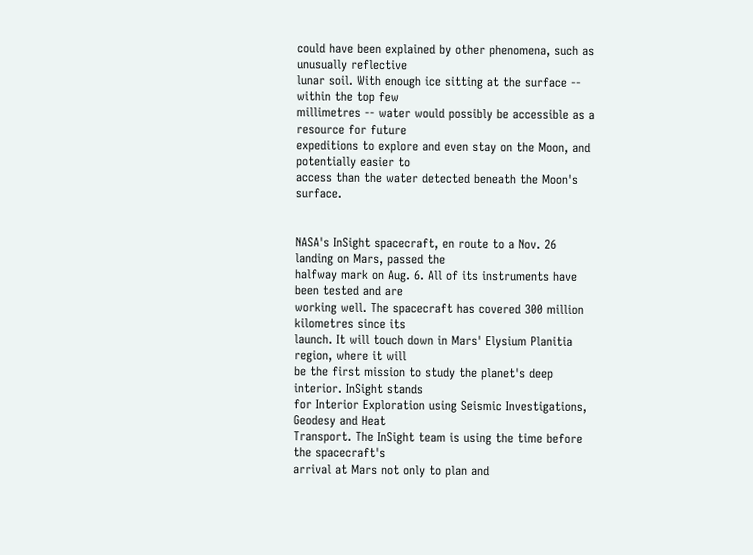could have been explained by other phenomena, such as unusually reflective
lunar soil. With enough ice sitting at the surface -- within the top few
millimetres -- water would possibly be accessible as a resource for future
expeditions to explore and even stay on the Moon, and potentially easier to
access than the water detected beneath the Moon's surface.


NASA's InSight spacecraft, en route to a Nov. 26 landing on Mars, passed the
halfway mark on Aug. 6. All of its instruments have been tested and are
working well. The spacecraft has covered 300 million kilometres since its
launch. It will touch down in Mars' Elysium Planitia region, where it will
be the first mission to study the planet's deep interior. InSight stands
for Interior Exploration using Seismic Investigations, Geodesy and Heat
Transport. The InSight team is using the time before the spacecraft's
arrival at Mars not only to plan and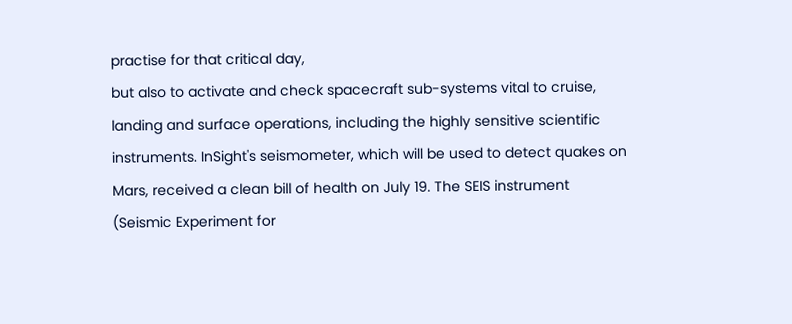practise for that critical day,
but also to activate and check spacecraft sub-systems vital to cruise,
landing and surface operations, including the highly sensitive scientific
instruments. InSight's seismometer, which will be used to detect quakes on
Mars, received a clean bill of health on July 19. The SEIS instrument
(Seismic Experiment for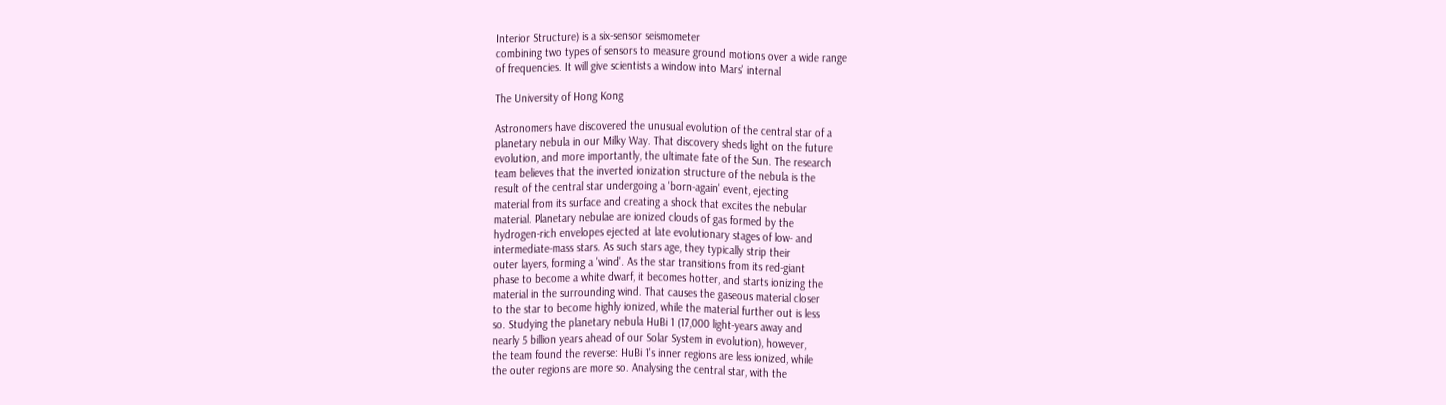Interior Structure) is a six-sensor seismometer
combining two types of sensors to measure ground motions over a wide range
of frequencies. It will give scientists a window into Mars' internal

The University of Hong Kong

Astronomers have discovered the unusual evolution of the central star of a
planetary nebula in our Milky Way. That discovery sheds light on the future
evolution, and more importantly, the ultimate fate of the Sun. The research
team believes that the inverted ionization structure of the nebula is the
result of the central star undergoing a 'born-again' event, ejecting
material from its surface and creating a shock that excites the nebular
material. Planetary nebulae are ionized clouds of gas formed by the
hydrogen-rich envelopes ejected at late evolutionary stages of low- and
intermediate-mass stars. As such stars age, they typically strip their
outer layers, forming a 'wind'. As the star transitions from its red-giant
phase to become a white dwarf, it becomes hotter, and starts ionizing the
material in the surrounding wind. That causes the gaseous material closer
to the star to become highly ionized, while the material further out is less
so. Studying the planetary nebula HuBi 1 (17,000 light-years away and
nearly 5 billion years ahead of our Solar System in evolution), however,
the team found the reverse: HuBi 1's inner regions are less ionized, while
the outer regions are more so. Analysing the central star, with the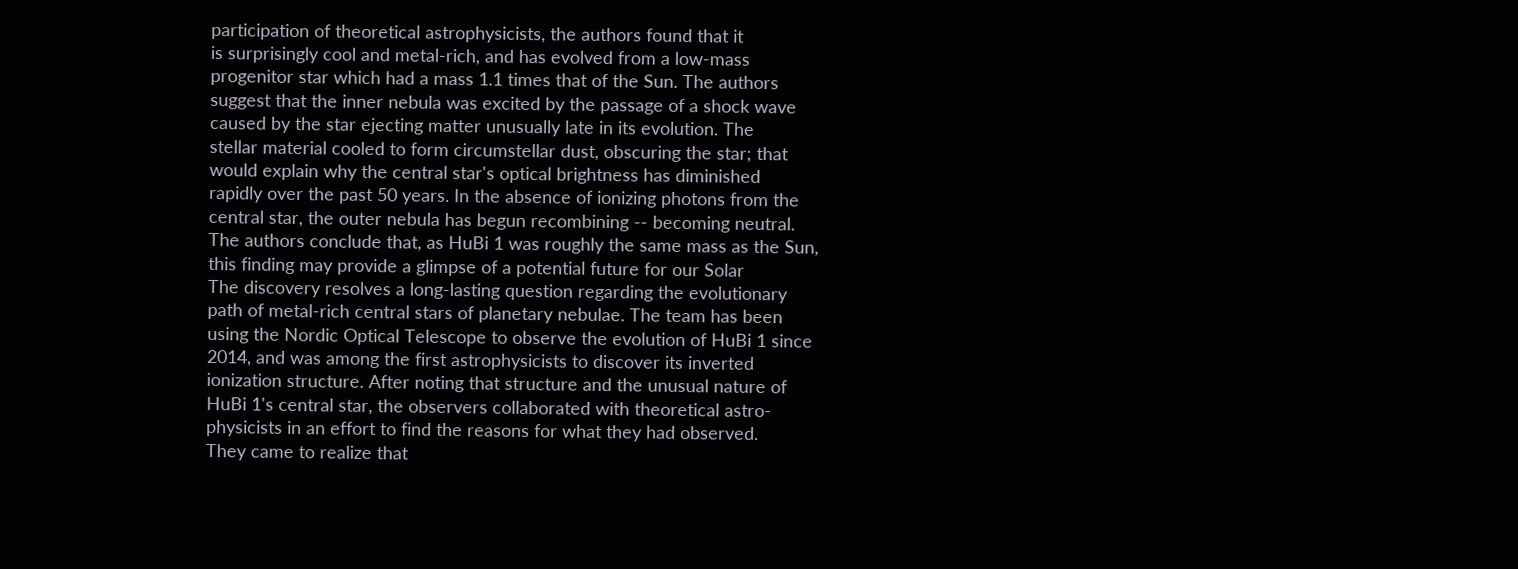participation of theoretical astrophysicists, the authors found that it
is surprisingly cool and metal-rich, and has evolved from a low-mass
progenitor star which had a mass 1.1 times that of the Sun. The authors
suggest that the inner nebula was excited by the passage of a shock wave
caused by the star ejecting matter unusually late in its evolution. The
stellar material cooled to form circumstellar dust, obscuring the star; that
would explain why the central star's optical brightness has diminished
rapidly over the past 50 years. In the absence of ionizing photons from the
central star, the outer nebula has begun recombining -- becoming neutral.
The authors conclude that, as HuBi 1 was roughly the same mass as the Sun,
this finding may provide a glimpse of a potential future for our Solar
The discovery resolves a long-lasting question regarding the evolutionary
path of metal-rich central stars of planetary nebulae. The team has been
using the Nordic Optical Telescope to observe the evolution of HuBi 1 since
2014, and was among the first astrophysicists to discover its inverted
ionization structure. After noting that structure and the unusual nature of
HuBi 1's central star, the observers collaborated with theoretical astro-
physicists in an effort to find the reasons for what they had observed.
They came to realize that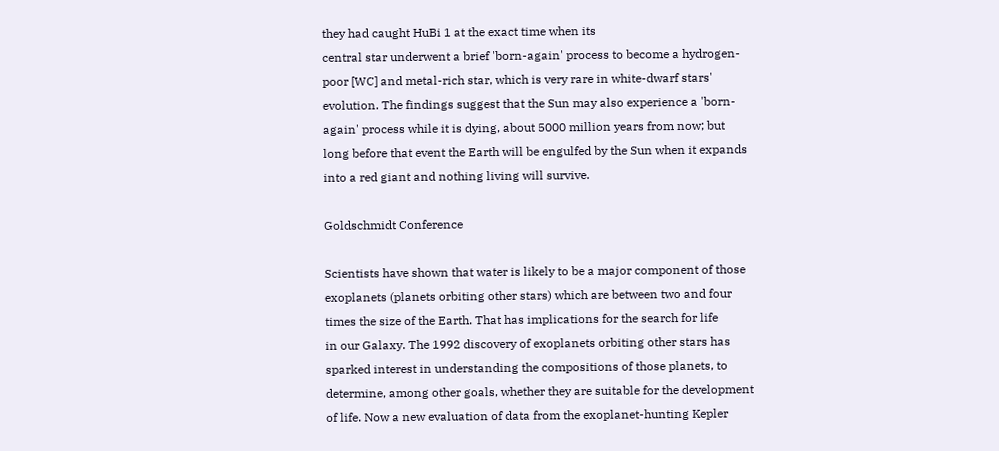they had caught HuBi 1 at the exact time when its
central star underwent a brief 'born-again' process to become a hydrogen-
poor [WC] and metal-rich star, which is very rare in white-dwarf stars'
evolution. The findings suggest that the Sun may also experience a 'born-
again' process while it is dying, about 5000 million years from now; but
long before that event the Earth will be engulfed by the Sun when it expands
into a red giant and nothing living will survive.

Goldschmidt Conference

Scientists have shown that water is likely to be a major component of those
exoplanets (planets orbiting other stars) which are between two and four
times the size of the Earth. That has implications for the search for life
in our Galaxy. The 1992 discovery of exoplanets orbiting other stars has
sparked interest in understanding the compositions of those planets, to
determine, among other goals, whether they are suitable for the development
of life. Now a new evaluation of data from the exoplanet-hunting Kepler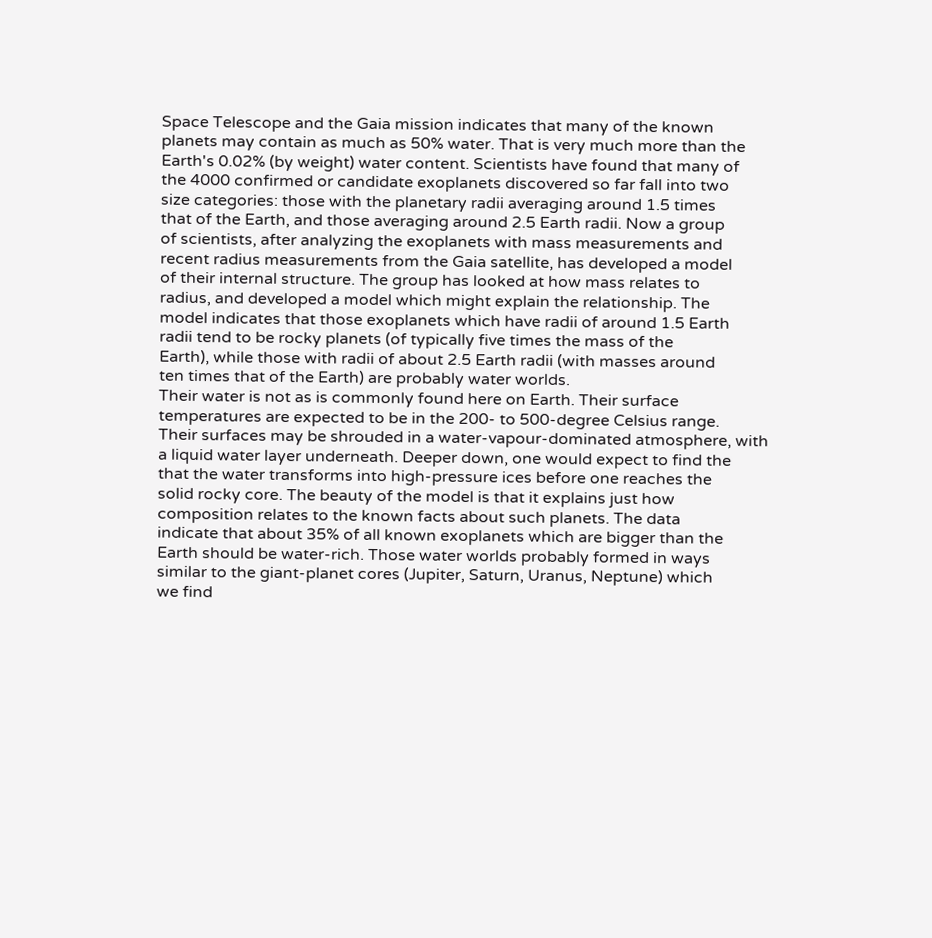Space Telescope and the Gaia mission indicates that many of the known
planets may contain as much as 50% water. That is very much more than the
Earth's 0.02% (by weight) water content. Scientists have found that many of
the 4000 confirmed or candidate exoplanets discovered so far fall into two
size categories: those with the planetary radii averaging around 1.5 times
that of the Earth, and those averaging around 2.5 Earth radii. Now a group
of scientists, after analyzing the exoplanets with mass measurements and
recent radius measurements from the Gaia satellite, has developed a model
of their internal structure. The group has looked at how mass relates to
radius, and developed a model which might explain the relationship. The
model indicates that those exoplanets which have radii of around 1.5 Earth
radii tend to be rocky planets (of typically five times the mass of the
Earth), while those with radii of about 2.5 Earth radii (with masses around
ten times that of the Earth) are probably water worlds.
Their water is not as is commonly found here on Earth. Their surface
temperatures are expected to be in the 200- to 500-degree Celsius range.
Their surfaces may be shrouded in a water-vapour-dominated atmosphere, with
a liquid water layer underneath. Deeper down, one would expect to find the
that the water transforms into high-pressure ices before one reaches the
solid rocky core. The beauty of the model is that it explains just how
composition relates to the known facts about such planets. The data
indicate that about 35% of all known exoplanets which are bigger than the
Earth should be water-rich. Those water worlds probably formed in ways
similar to the giant-planet cores (Jupiter, Saturn, Uranus, Neptune) which
we find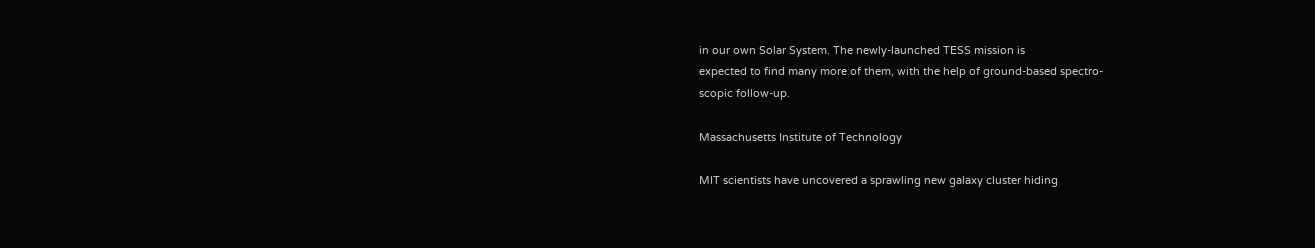in our own Solar System. The newly-launched TESS mission is
expected to find many more of them, with the help of ground-based spectro-
scopic follow-up.

Massachusetts Institute of Technology

MIT scientists have uncovered a sprawling new galaxy cluster hiding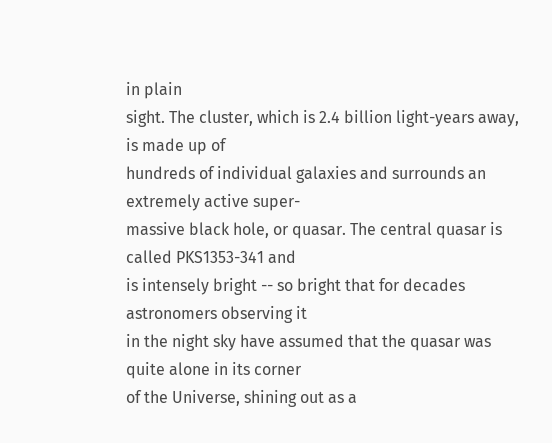in plain
sight. The cluster, which is 2.4 billion light-years away, is made up of
hundreds of individual galaxies and surrounds an extremely active super-
massive black hole, or quasar. The central quasar is called PKS1353-341 and
is intensely bright -- so bright that for decades astronomers observing it
in the night sky have assumed that the quasar was quite alone in its corner
of the Universe, shining out as a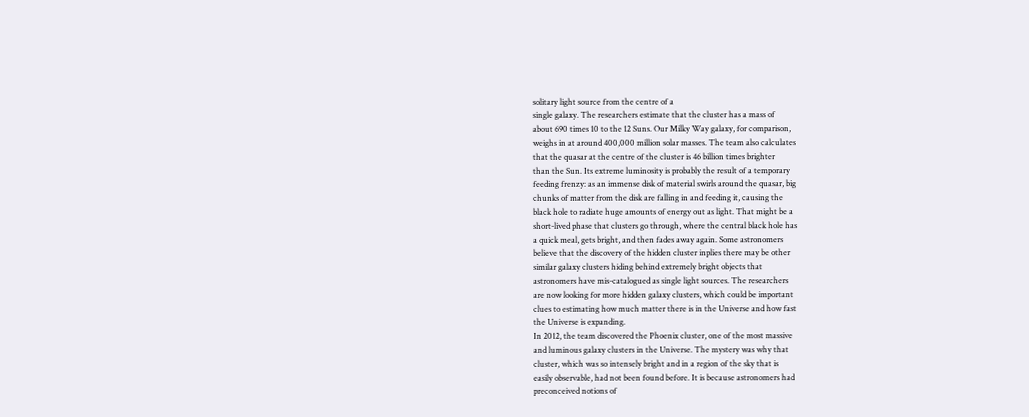solitary light source from the centre of a
single galaxy. The researchers estimate that the cluster has a mass of
about 690 times 10 to the 12 Suns. Our Milky Way galaxy, for comparison,
weighs in at around 400,000 million solar masses. The team also calculates
that the quasar at the centre of the cluster is 46 billion times brighter
than the Sun. Its extreme luminosity is probably the result of a temporary
feeding frenzy: as an immense disk of material swirls around the quasar, big
chunks of matter from the disk are falling in and feeding it, causing the
black hole to radiate huge amounts of energy out as light. That might be a
short-lived phase that clusters go through, where the central black hole has
a quick meal, gets bright, and then fades away again. Some astronomers
believe that the discovery of the hidden cluster inplies there may be other
similar galaxy clusters hiding behind extremely bright objects that
astronomers have mis-catalogued as single light sources. The researchers
are now looking for more hidden galaxy clusters, which could be important
clues to estimating how much matter there is in the Universe and how fast
the Universe is expanding.
In 2012, the team discovered the Phoenix cluster, one of the most massive
and luminous galaxy clusters in the Universe. The mystery was why that
cluster, which was so intensely bright and in a region of the sky that is
easily observable, had not been found before. It is because astronomers had
preconceived notions of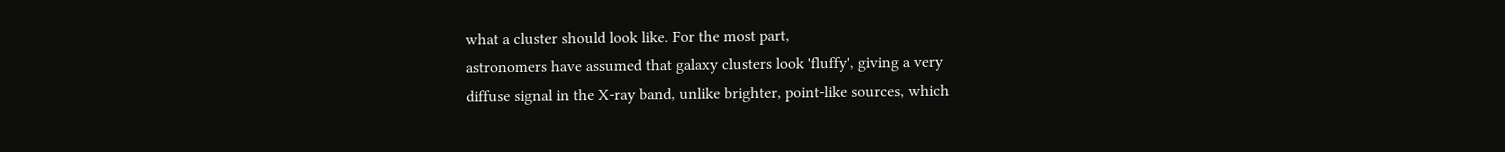what a cluster should look like. For the most part,
astronomers have assumed that galaxy clusters look 'fluffy', giving a very
diffuse signal in the X-ray band, unlike brighter, point-like sources, which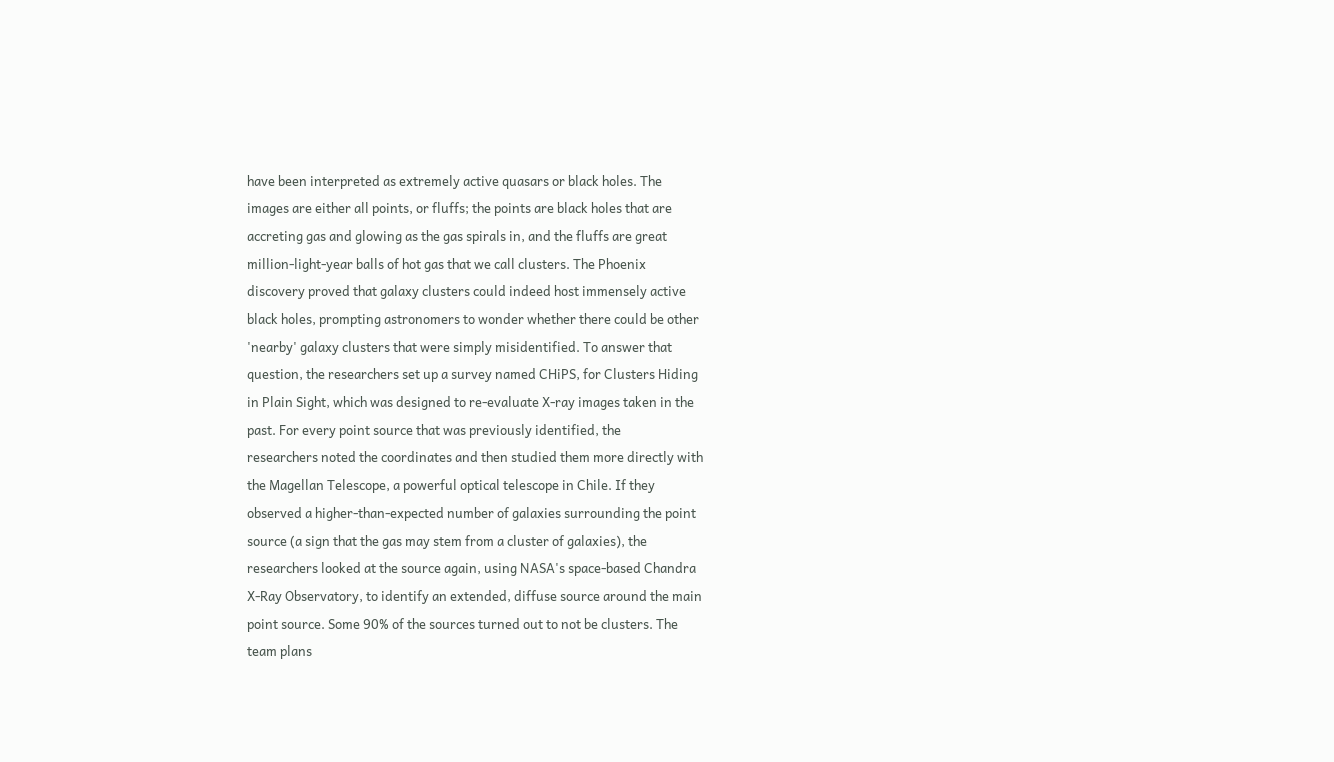have been interpreted as extremely active quasars or black holes. The
images are either all points, or fluffs; the points are black holes that are
accreting gas and glowing as the gas spirals in, and the fluffs are great
million-light-year balls of hot gas that we call clusters. The Phoenix
discovery proved that galaxy clusters could indeed host immensely active
black holes, prompting astronomers to wonder whether there could be other
'nearby' galaxy clusters that were simply misidentified. To answer that
question, the researchers set up a survey named CHiPS, for Clusters Hiding
in Plain Sight, which was designed to re-evaluate X-ray images taken in the
past. For every point source that was previously identified, the
researchers noted the coordinates and then studied them more directly with
the Magellan Telescope, a powerful optical telescope in Chile. If they
observed a higher-than-expected number of galaxies surrounding the point
source (a sign that the gas may stem from a cluster of galaxies), the
researchers looked at the source again, using NASA's space-based Chandra
X-Ray Observatory, to identify an extended, diffuse source around the main
point source. Some 90% of the sources turned out to not be clusters. The
team plans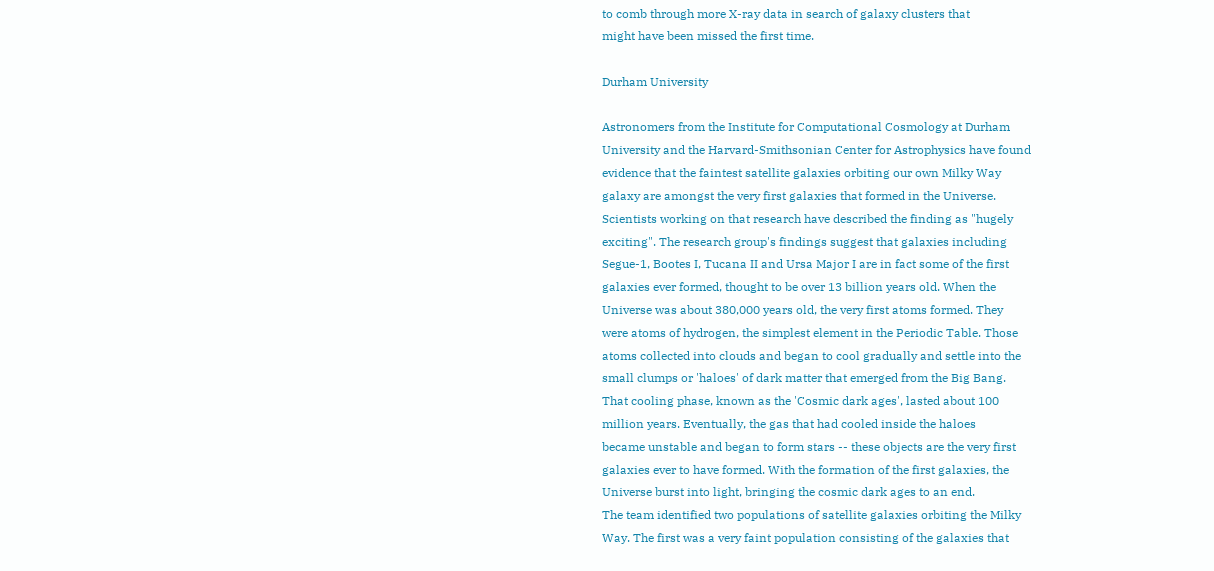to comb through more X-ray data in search of galaxy clusters that
might have been missed the first time.

Durham University

Astronomers from the Institute for Computational Cosmology at Durham
University and the Harvard-Smithsonian Center for Astrophysics have found
evidence that the faintest satellite galaxies orbiting our own Milky Way
galaxy are amongst the very first galaxies that formed in the Universe.
Scientists working on that research have described the finding as "hugely
exciting". The research group's findings suggest that galaxies including
Segue-1, Bootes I, Tucana II and Ursa Major I are in fact some of the first
galaxies ever formed, thought to be over 13 billion years old. When the
Universe was about 380,000 years old, the very first atoms formed. They
were atoms of hydrogen, the simplest element in the Periodic Table. Those
atoms collected into clouds and began to cool gradually and settle into the
small clumps or 'haloes' of dark matter that emerged from the Big Bang.
That cooling phase, known as the 'Cosmic dark ages', lasted about 100
million years. Eventually, the gas that had cooled inside the haloes
became unstable and began to form stars -- these objects are the very first
galaxies ever to have formed. With the formation of the first galaxies, the
Universe burst into light, bringing the cosmic dark ages to an end.
The team identified two populations of satellite galaxies orbiting the Milky
Way. The first was a very faint population consisting of the galaxies that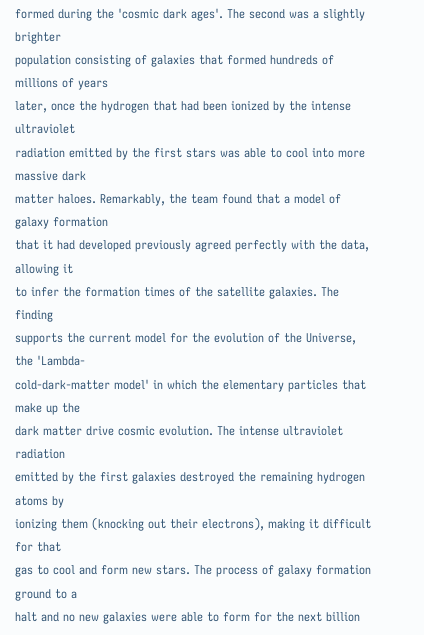formed during the 'cosmic dark ages'. The second was a slightly brighter
population consisting of galaxies that formed hundreds of millions of years
later, once the hydrogen that had been ionized by the intense ultraviolet
radiation emitted by the first stars was able to cool into more massive dark
matter haloes. Remarkably, the team found that a model of galaxy formation
that it had developed previously agreed perfectly with the data, allowing it
to infer the formation times of the satellite galaxies. The finding
supports the current model for the evolution of the Universe, the 'Lambda-
cold-dark-matter model' in which the elementary particles that make up the
dark matter drive cosmic evolution. The intense ultraviolet radiation
emitted by the first galaxies destroyed the remaining hydrogen atoms by
ionizing them (knocking out their electrons), making it difficult for that
gas to cool and form new stars. The process of galaxy formation ground to a
halt and no new galaxies were able to form for the next billion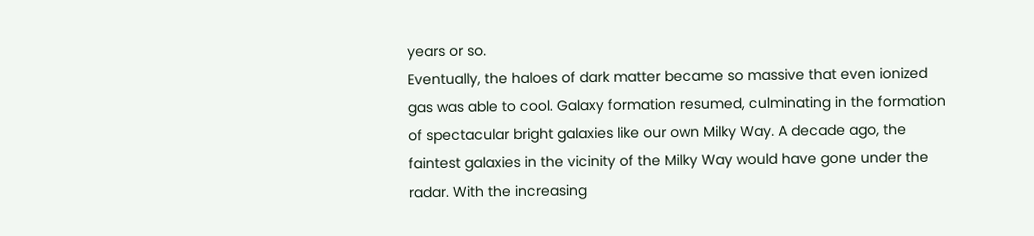years or so.
Eventually, the haloes of dark matter became so massive that even ionized
gas was able to cool. Galaxy formation resumed, culminating in the formation
of spectacular bright galaxies like our own Milky Way. A decade ago, the
faintest galaxies in the vicinity of the Milky Way would have gone under the
radar. With the increasing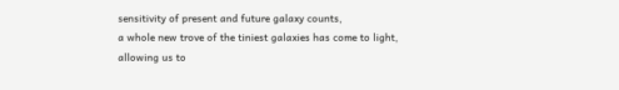sensitivity of present and future galaxy counts,
a whole new trove of the tiniest galaxies has come to light, allowing us to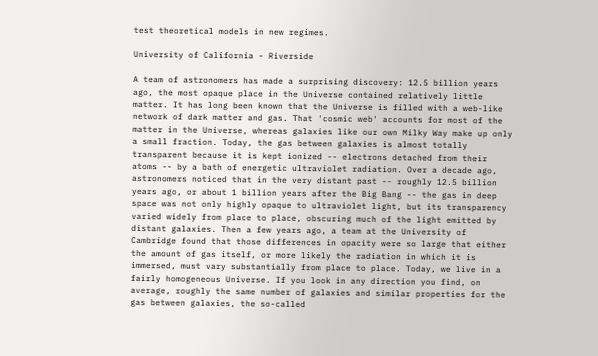test theoretical models in new regimes.

University of California - Riverside

A team of astronomers has made a surprising discovery: 12.5 billion years
ago, the most opaque place in the Universe contained relatively little
matter. It has long been known that the Universe is filled with a web-like
network of dark matter and gas. That 'cosmic web' accounts for most of the
matter in the Universe, whereas galaxies like our own Milky Way make up only
a small fraction. Today, the gas between galaxies is almost totally
transparent because it is kept ionized -- electrons detached from their
atoms -- by a bath of energetic ultraviolet radiation. Over a decade ago,
astronomers noticed that in the very distant past -- roughly 12.5 billion
years ago, or about 1 billion years after the Big Bang -- the gas in deep
space was not only highly opaque to ultraviolet light, but its transparency
varied widely from place to place, obscuring much of the light emitted by
distant galaxies. Then a few years ago, a team at the University of
Cambridge found that those differences in opacity were so large that either
the amount of gas itself, or more likely the radiation in which it is
immersed, must vary substantially from place to place. Today, we live in a
fairly homogeneous Universe. If you look in any direction you find, on
average, roughly the same number of galaxies and similar properties for the
gas between galaxies, the so-called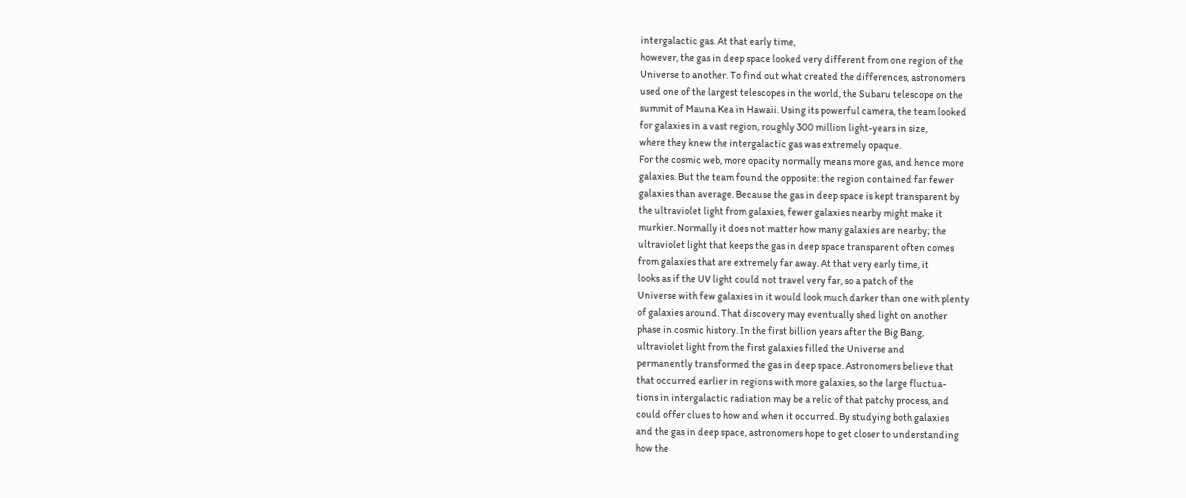intergalactic gas. At that early time,
however, the gas in deep space looked very different from one region of the
Universe to another. To find out what created the differences, astronomers
used one of the largest telescopes in the world, the Subaru telescope on the
summit of Mauna Kea in Hawaii. Using its powerful camera, the team looked
for galaxies in a vast region, roughly 300 million light-years in size,
where they knew the intergalactic gas was extremely opaque.
For the cosmic web, more opacity normally means more gas, and hence more
galaxies. But the team found the opposite: the region contained far fewer
galaxies than average. Because the gas in deep space is kept transparent by
the ultraviolet light from galaxies, fewer galaxies nearby might make it
murkier. Normally it does not matter how many galaxies are nearby; the
ultraviolet light that keeps the gas in deep space transparent often comes
from galaxies that are extremely far away. At that very early time, it
looks as if the UV light could not travel very far, so a patch of the
Universe with few galaxies in it would look much darker than one with plenty
of galaxies around. That discovery may eventually shed light on another
phase in cosmic history. In the first billion years after the Big Bang,
ultraviolet light from the first galaxies filled the Universe and
permanently transformed the gas in deep space. Astronomers believe that
that occurred earlier in regions with more galaxies, so the large fluctua-
tions in intergalactic radiation may be a relic of that patchy process, and
could offer clues to how and when it occurred. By studying both galaxies
and the gas in deep space, astronomers hope to get closer to understanding
how the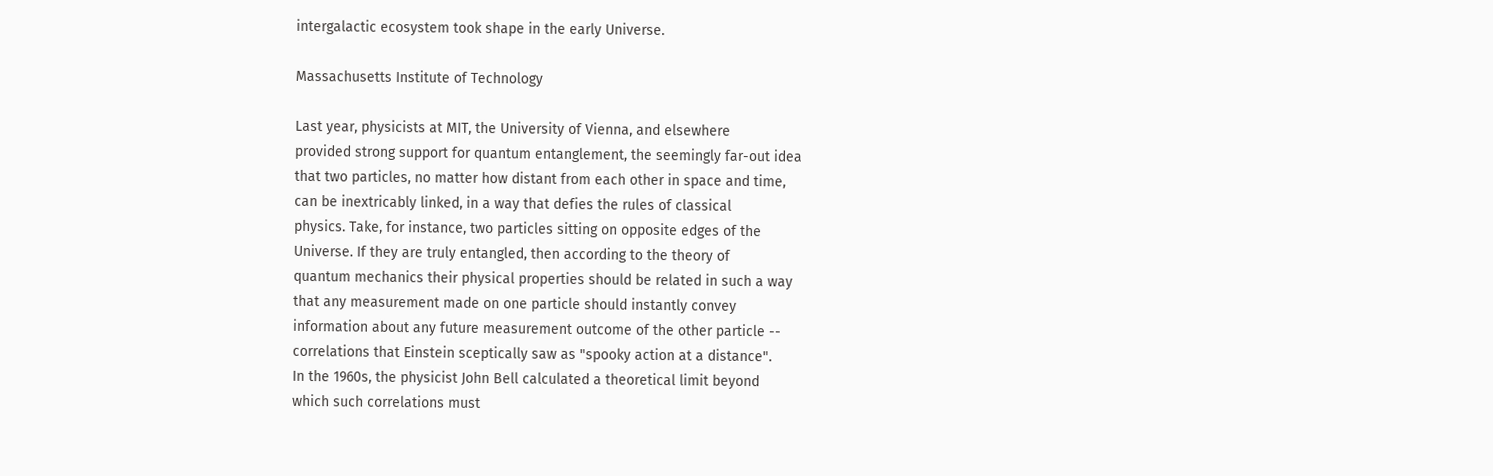intergalactic ecosystem took shape in the early Universe.

Massachusetts Institute of Technology

Last year, physicists at MIT, the University of Vienna, and elsewhere
provided strong support for quantum entanglement, the seemingly far-out idea
that two particles, no matter how distant from each other in space and time,
can be inextricably linked, in a way that defies the rules of classical
physics. Take, for instance, two particles sitting on opposite edges of the
Universe. If they are truly entangled, then according to the theory of
quantum mechanics their physical properties should be related in such a way
that any measurement made on one particle should instantly convey
information about any future measurement outcome of the other particle --
correlations that Einstein sceptically saw as "spooky action at a distance".
In the 1960s, the physicist John Bell calculated a theoretical limit beyond
which such correlations must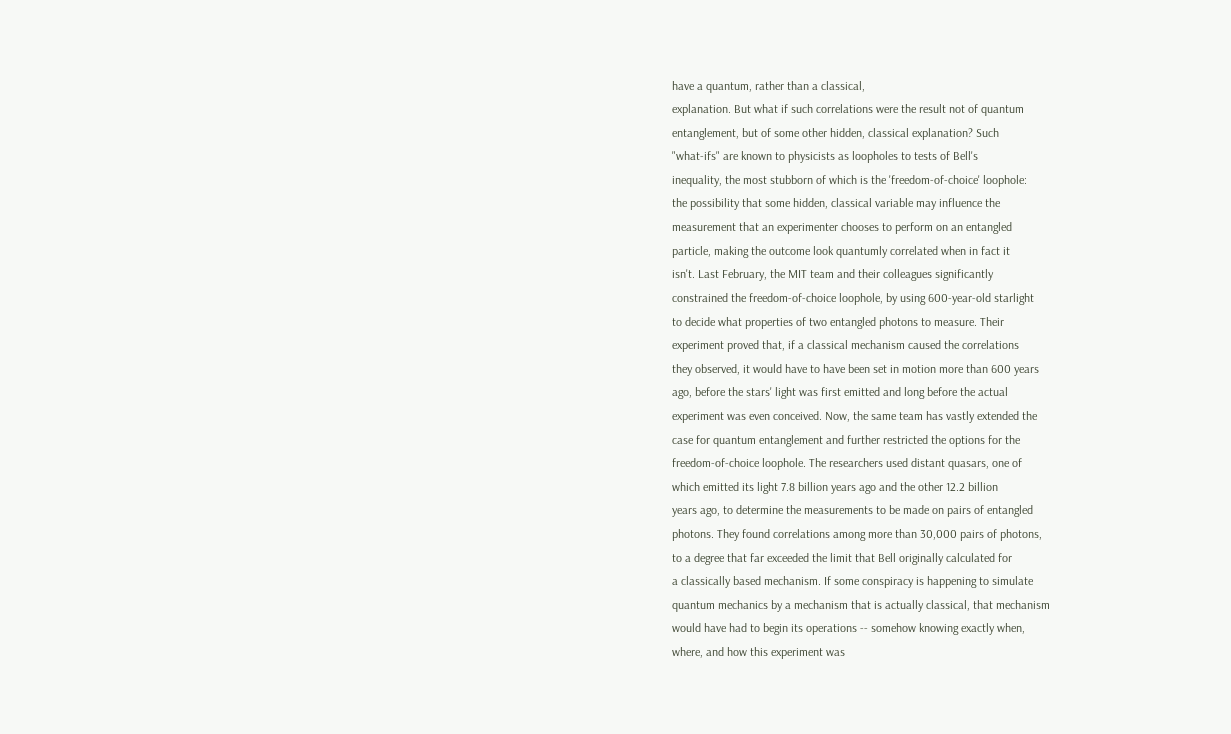have a quantum, rather than a classical,
explanation. But what if such correlations were the result not of quantum
entanglement, but of some other hidden, classical explanation? Such
"what-ifs" are known to physicists as loopholes to tests of Bell's
inequality, the most stubborn of which is the 'freedom-of-choice' loophole:
the possibility that some hidden, classical variable may influence the
measurement that an experimenter chooses to perform on an entangled
particle, making the outcome look quantumly correlated when in fact it
isn't. Last February, the MIT team and their colleagues significantly
constrained the freedom-of-choice loophole, by using 600-year-old starlight
to decide what properties of two entangled photons to measure. Their
experiment proved that, if a classical mechanism caused the correlations
they observed, it would have to have been set in motion more than 600 years
ago, before the stars' light was first emitted and long before the actual
experiment was even conceived. Now, the same team has vastly extended the
case for quantum entanglement and further restricted the options for the
freedom-of-choice loophole. The researchers used distant quasars, one of
which emitted its light 7.8 billion years ago and the other 12.2 billion
years ago, to determine the measurements to be made on pairs of entangled
photons. They found correlations among more than 30,000 pairs of photons,
to a degree that far exceeded the limit that Bell originally calculated for
a classically based mechanism. If some conspiracy is happening to simulate
quantum mechanics by a mechanism that is actually classical, that mechanism
would have had to begin its operations -- somehow knowing exactly when,
where, and how this experiment was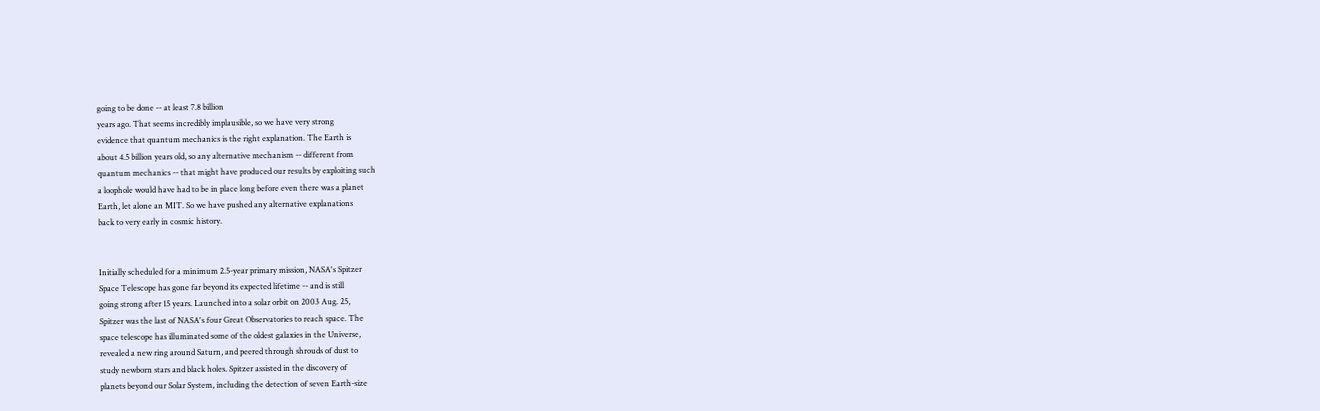going to be done -- at least 7.8 billion
years ago. That seems incredibly implausible, so we have very strong
evidence that quantum mechanics is the right explanation. The Earth is
about 4.5 billion years old, so any alternative mechanism -- different from
quantum mechanics -- that might have produced our results by exploiting such
a loophole would have had to be in place long before even there was a planet
Earth, let alone an MIT. So we have pushed any alternative explanations
back to very early in cosmic history.


Initially scheduled for a minimum 2.5-year primary mission, NASA's Spitzer
Space Telescope has gone far beyond its expected lifetime -- and is still
going strong after 15 years. Launched into a solar orbit on 2003 Aug. 25,
Spitzer was the last of NASA's four Great Observatories to reach space. The
space telescope has illuminated some of the oldest galaxies in the Universe,
revealed a new ring around Saturn, and peered through shrouds of dust to
study newborn stars and black holes. Spitzer assisted in the discovery of
planets beyond our Solar System, including the detection of seven Earth-size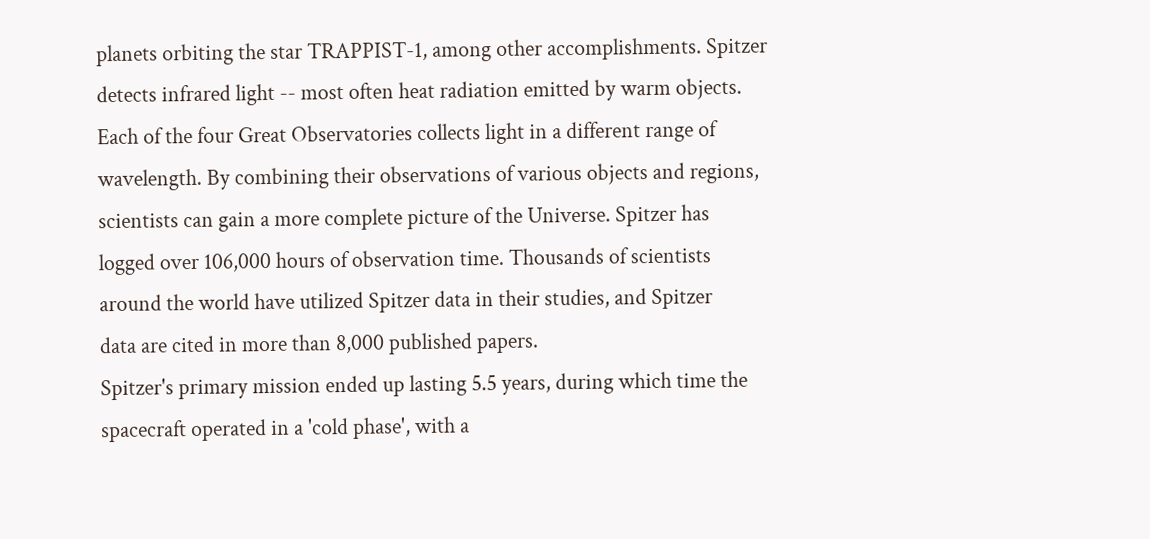planets orbiting the star TRAPPIST-1, among other accomplishments. Spitzer
detects infrared light -- most often heat radiation emitted by warm objects.
Each of the four Great Observatories collects light in a different range of
wavelength. By combining their observations of various objects and regions,
scientists can gain a more complete picture of the Universe. Spitzer has
logged over 106,000 hours of observation time. Thousands of scientists
around the world have utilized Spitzer data in their studies, and Spitzer
data are cited in more than 8,000 published papers.
Spitzer's primary mission ended up lasting 5.5 years, during which time the
spacecraft operated in a 'cold phase', with a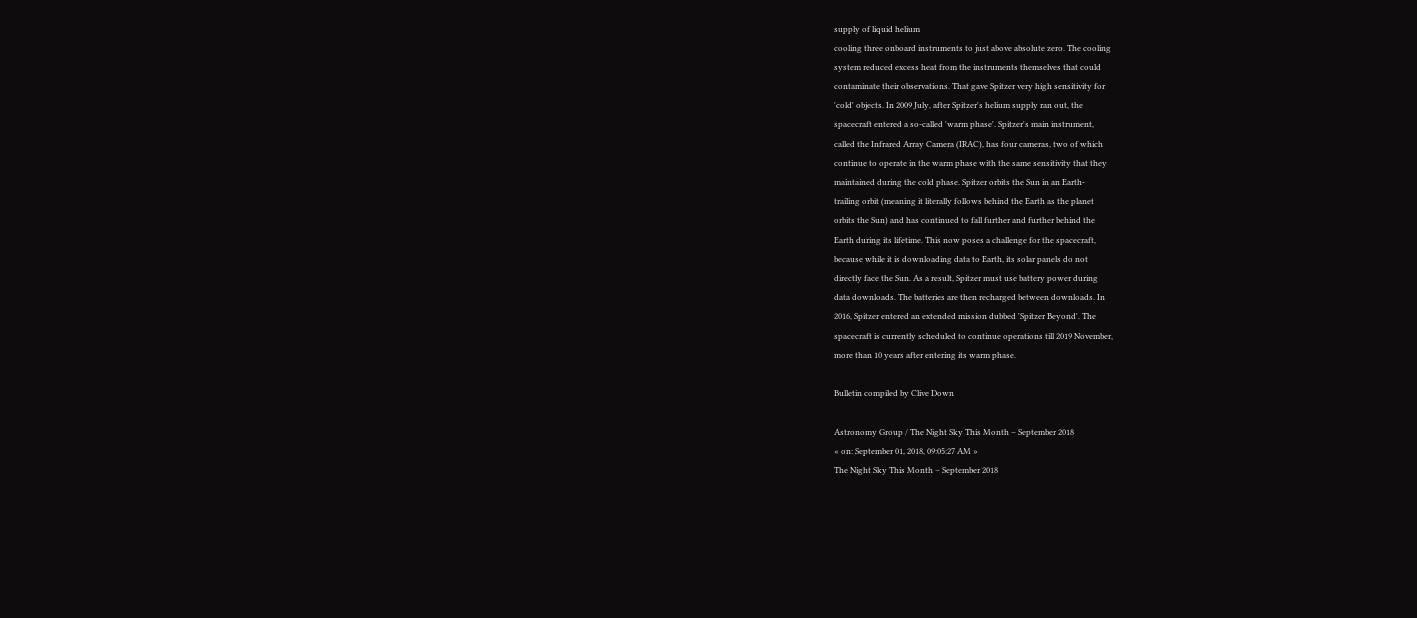supply of liquid helium
cooling three onboard instruments to just above absolute zero. The cooling
system reduced excess heat from the instruments themselves that could
contaminate their observations. That gave Spitzer very high sensitivity for
'cold' objects. In 2009 July, after Spitzer's helium supply ran out, the
spacecraft entered a so-called 'warm phase'. Spitzer's main instrument,
called the Infrared Array Camera (IRAC), has four cameras, two of which
continue to operate in the warm phase with the same sensitivity that they
maintained during the cold phase. Spitzer orbits the Sun in an Earth-
trailing orbit (meaning it literally follows behind the Earth as the planet
orbits the Sun) and has continued to fall further and further behind the
Earth during its lifetime. This now poses a challenge for the spacecraft,
because while it is downloading data to Earth, its solar panels do not
directly face the Sun. As a result, Spitzer must use battery power during
data downloads. The batteries are then recharged between downloads. In
2016, Spitzer entered an extended mission dubbed 'Spitzer Beyond'. The
spacecraft is currently scheduled to continue operations till 2019 November,
more than 10 years after entering its warm phase.

Bulletin compiled by Clive Down

Astronomy Group / The Night Sky This Month – September 2018
« on: September 01, 2018, 09:05:27 AM »
The Night Sky This Month – September 2018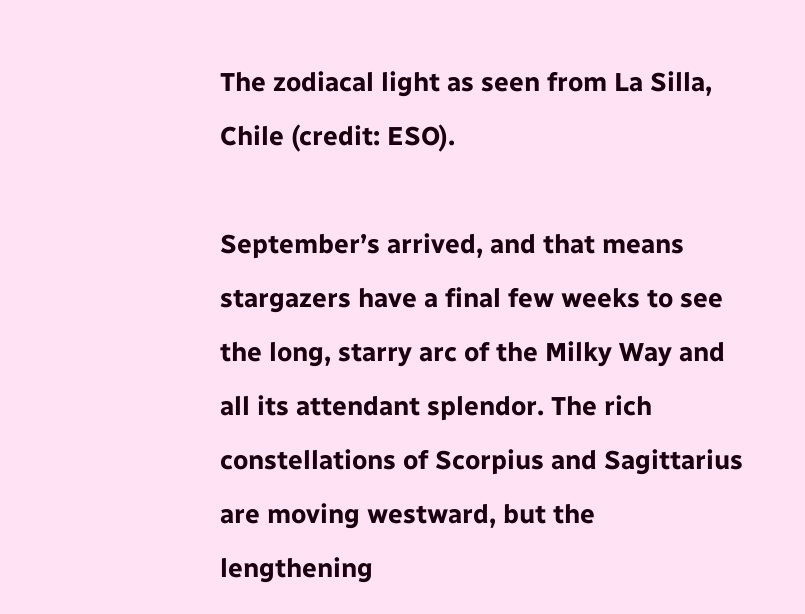The zodiacal light as seen from La Silla, Chile (credit: ESO).

September’s arrived, and that means stargazers have a final few weeks to see the long, starry arc of the Milky Way and all its attendant splendor. The rich constellations of Scorpius and Sagittarius are moving westward, but the lengthening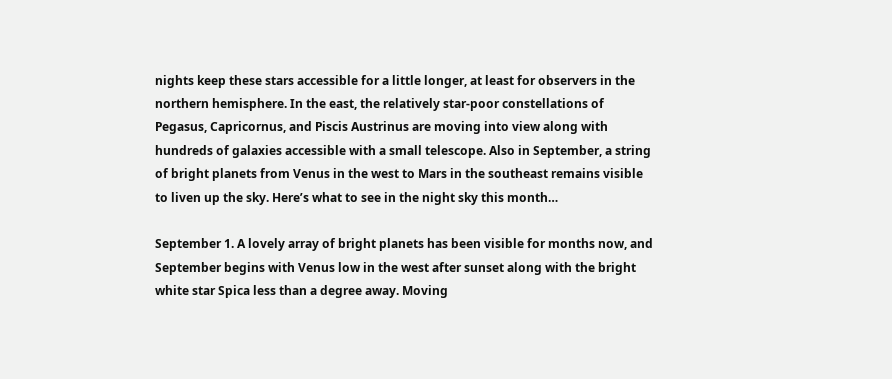nights keep these stars accessible for a little longer, at least for observers in the northern hemisphere. In the east, the relatively star-poor constellations of Pegasus, Capricornus, and Piscis Austrinus are moving into view along with hundreds of galaxies accessible with a small telescope. Also in September, a string of bright planets from Venus in the west to Mars in the southeast remains visible to liven up the sky. Here’s what to see in the night sky this month…

September 1. A lovely array of bright planets has been visible for months now, and September begins with Venus low in the west after sunset along with the bright white star Spica less than a degree away. Moving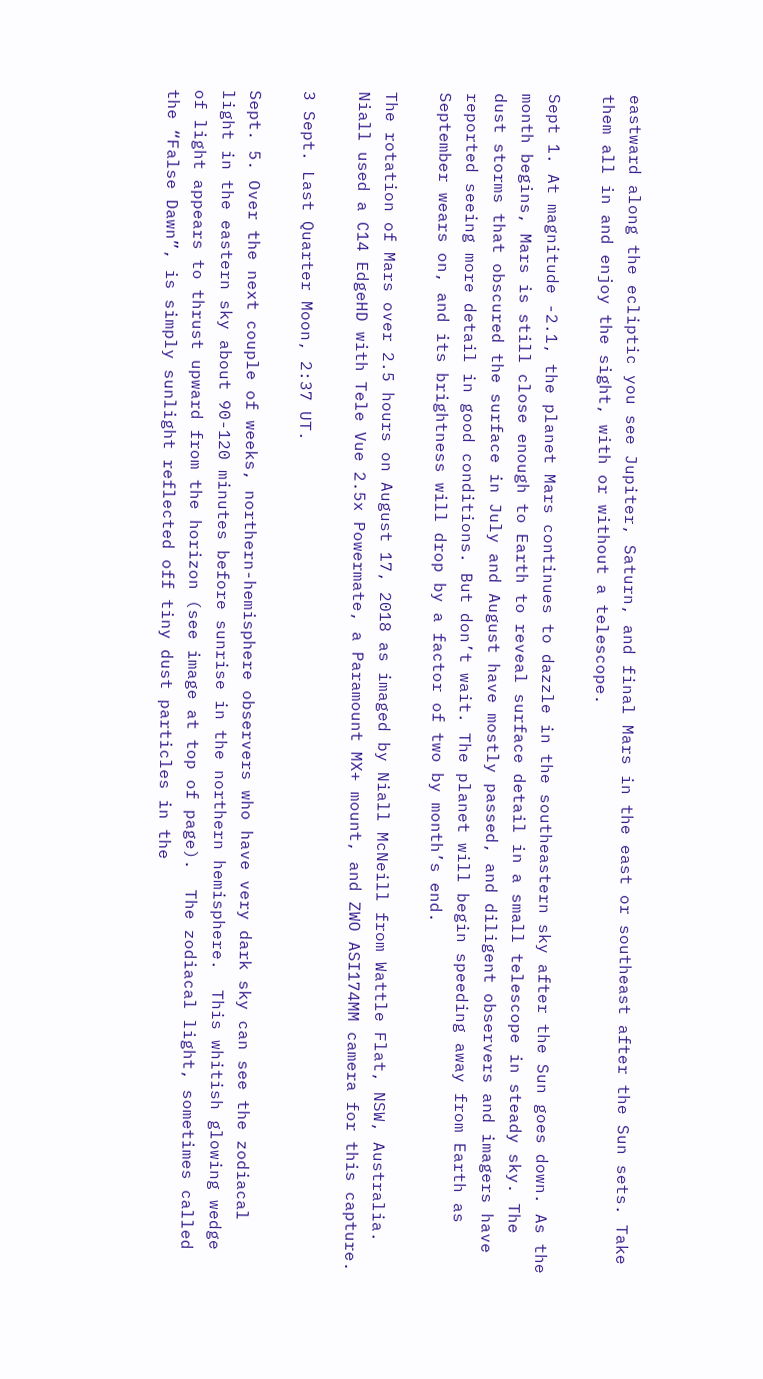eastward along the ecliptic you see Jupiter, Saturn, and final Mars in the east or southeast after the Sun sets. Take them all in and enjoy the sight, with or without a telescope.

Sept 1. At magnitude -2.1, the planet Mars continues to dazzle in the southeastern sky after the Sun goes down. As the month begins, Mars is still close enough to Earth to reveal surface detail in a small telescope in steady sky. The dust storms that obscured the surface in July and August have mostly passed, and diligent observers and imagers have reported seeing more detail in good conditions. But don’t wait. The planet will begin speeding away from Earth as September wears on, and its brightness will drop by a factor of two by month’s end.

The rotation of Mars over 2.5 hours on August 17, 2018 as imaged by Niall McNeill from Wattle Flat, NSW, Australia. Niall used a C14 EdgeHD with Tele Vue 2.5x Powermate, a Paramount MX+ mount, and ZWO ASI174MM camera for this capture.

3 Sept. Last Quarter Moon, 2:37 UT.

Sept. 5. Over the next couple of weeks, northern-hemisphere observers who have very dark sky can see the zodiacal light in the eastern sky about 90-120 minutes before sunrise in the northern hemisphere.  This whitish glowing wedge of light appears to thrust upward from the horizon (see image at top of page).  The zodiacal light, sometimes called the “False Dawn”, is simply sunlight reflected off tiny dust particles in the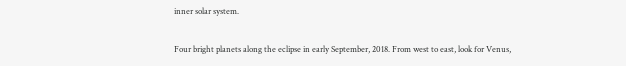inner solar system.

Four bright planets along the eclipse in early September, 2018. From west to east, look for Venus,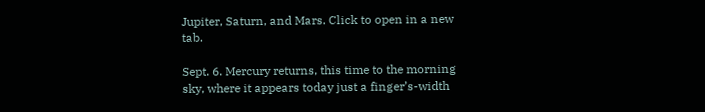Jupiter, Saturn, and Mars. Click to open in a new tab.

Sept. 6. Mercury returns, this time to the morning sky, where it appears today just a finger’s-width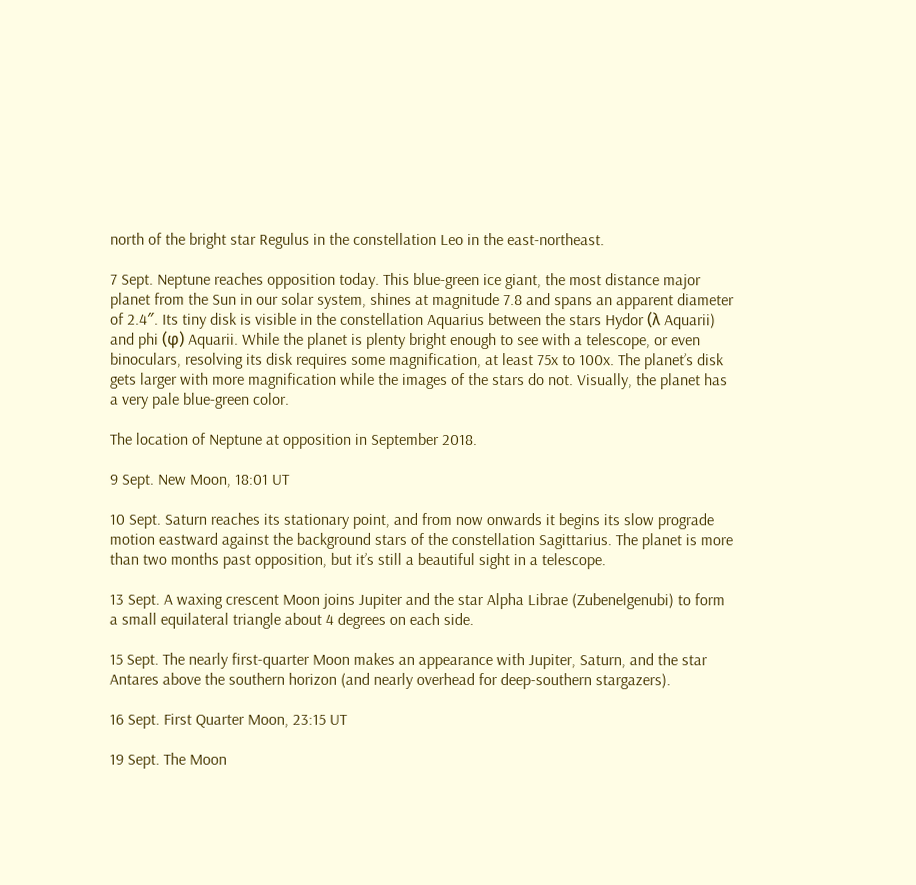north of the bright star Regulus in the constellation Leo in the east-northeast.

7 Sept. Neptune reaches opposition today. This blue-green ice giant, the most distance major planet from the Sun in our solar system, shines at magnitude 7.8 and spans an apparent diameter of 2.4″. Its tiny disk is visible in the constellation Aquarius between the stars Hydor (λ Aquarii) and phi (φ) Aquarii. While the planet is plenty bright enough to see with a telescope, or even binoculars, resolving its disk requires some magnification, at least 75x to 100x. The planet’s disk gets larger with more magnification while the images of the stars do not. Visually, the planet has a very pale blue-green color.

The location of Neptune at opposition in September 2018.

9 Sept. New Moon, 18:01 UT

10 Sept. Saturn reaches its stationary point, and from now onwards it begins its slow prograde motion eastward against the background stars of the constellation Sagittarius. The planet is more than two months past opposition, but it’s still a beautiful sight in a telescope.

13 Sept. A waxing crescent Moon joins Jupiter and the star Alpha Librae (Zubenelgenubi) to form a small equilateral triangle about 4 degrees on each side.

15 Sept. The nearly first-quarter Moon makes an appearance with Jupiter, Saturn, and the star Antares above the southern horizon (and nearly overhead for deep-southern stargazers).

16 Sept. First Quarter Moon, 23:15 UT

19 Sept. The Moon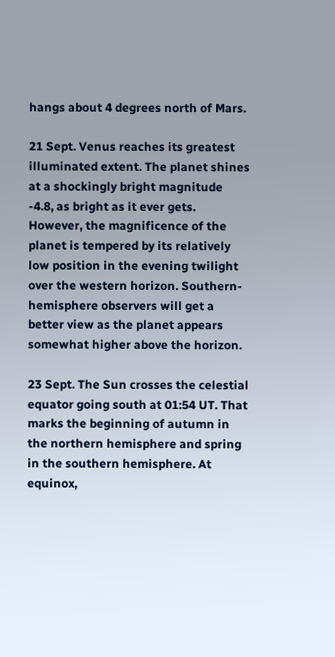hangs about 4 degrees north of Mars.

21 Sept. Venus reaches its greatest illuminated extent. The planet shines at a shockingly bright magnitude -4.8, as bright as it ever gets. However, the magnificence of the planet is tempered by its relatively low position in the evening twilight over the western horizon. Southern-hemisphere observers will get a better view as the planet appears somewhat higher above the horizon.

23 Sept. The Sun crosses the celestial equator going south at 01:54 UT. That marks the beginning of autumn in the northern hemisphere and spring in the southern hemisphere. At equinox,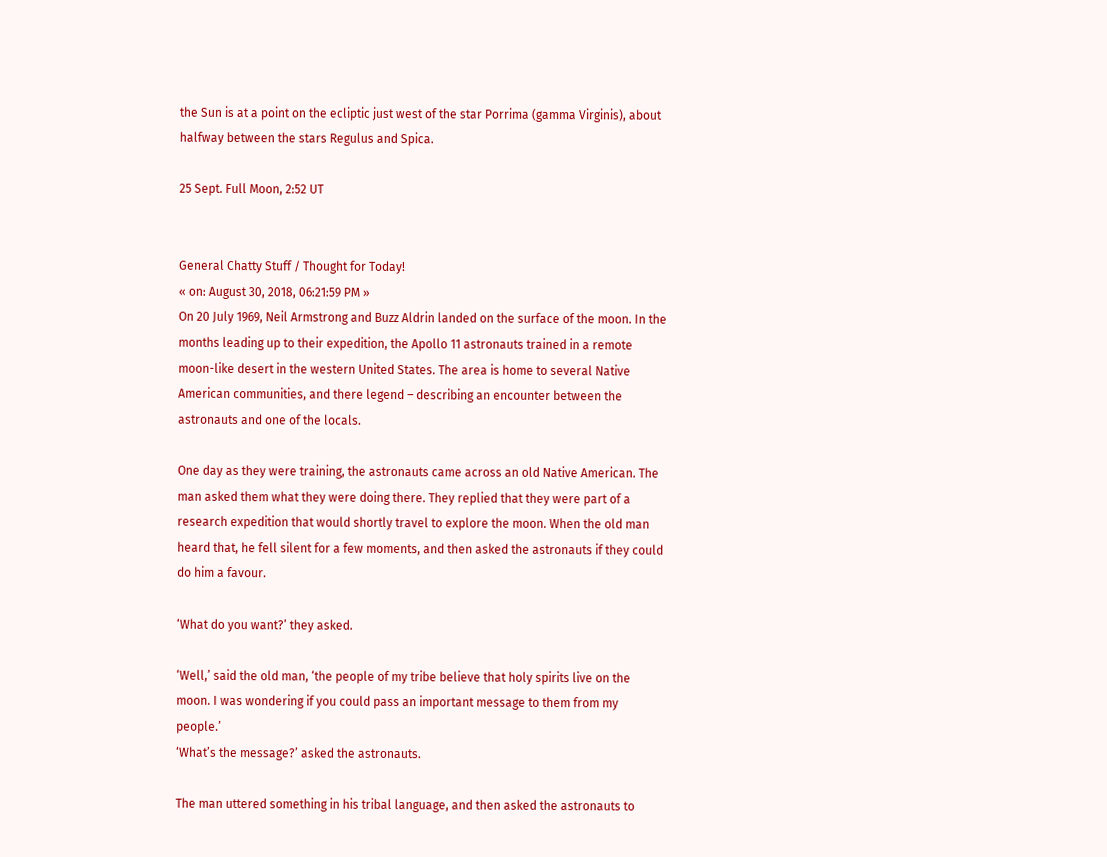the Sun is at a point on the ecliptic just west of the star Porrima (gamma Virginis), about halfway between the stars Regulus and Spica.

25 Sept. Full Moon, 2:52 UT


General Chatty Stuff / Thought for Today!
« on: August 30, 2018, 06:21:59 PM »
On 20 July 1969, Neil Armstrong and Buzz Aldrin landed on the surface of the moon. In the months leading up to their expedition, the Apollo 11 astronauts trained in a remote moon-like desert in the western United States. The area is home to several Native American communities, and there legend – describing an encounter between the astronauts and one of the locals.

One day as they were training, the astronauts came across an old Native American. The man asked them what they were doing there. They replied that they were part of a research expedition that would shortly travel to explore the moon. When the old man heard that, he fell silent for a few moments, and then asked the astronauts if they could do him a favour.

‘What do you want?’ they asked.

‘Well,’ said the old man, ‘the people of my tribe believe that holy spirits live on the moon. I was wondering if you could pass an important message to them from my people.’
‘What’s the message?’ asked the astronauts.

The man uttered something in his tribal language, and then asked the astronauts to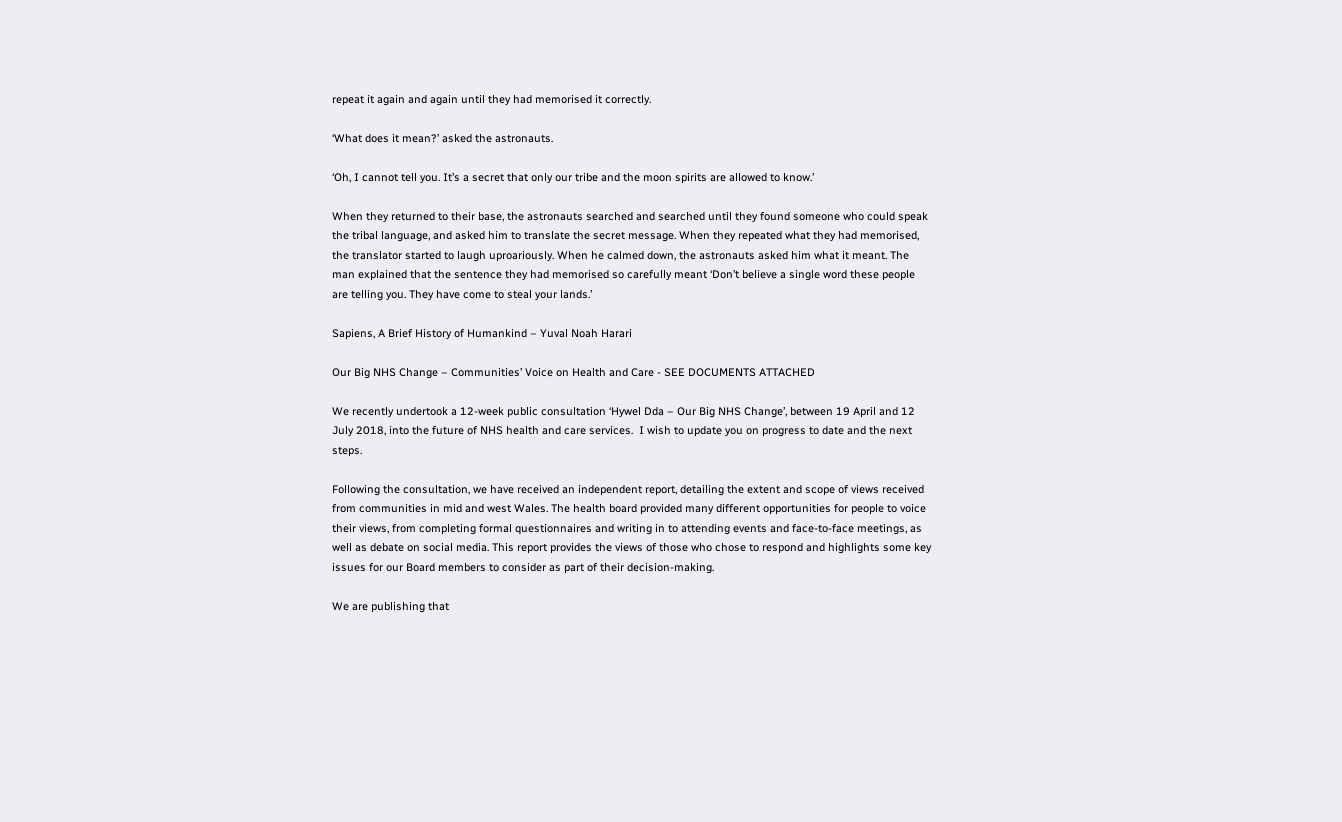repeat it again and again until they had memorised it correctly.

‘What does it mean?’ asked the astronauts.

‘Oh, I cannot tell you. It’s a secret that only our tribe and the moon spirits are allowed to know.’

When they returned to their base, the astronauts searched and searched until they found someone who could speak the tribal language, and asked him to translate the secret message. When they repeated what they had memorised, the translator started to laugh uproariously. When he calmed down, the astronauts asked him what it meant. The man explained that the sentence they had memorised so carefully meant ‘Don’t believe a single word these people are telling you. They have come to steal your lands.’

Sapiens, A Brief History of Humankind – Yuval Noah Harari

Our Big NHS Change – Communities’ Voice on Health and Care - SEE DOCUMENTS ATTACHED

We recently undertook a 12-week public consultation ‘Hywel Dda – Our Big NHS Change’, between 19 April and 12 July 2018, into the future of NHS health and care services.  I wish to update you on progress to date and the next steps.

Following the consultation, we have received an independent report, detailing the extent and scope of views received from communities in mid and west Wales. The health board provided many different opportunities for people to voice their views, from completing formal questionnaires and writing in to attending events and face-to-face meetings, as well as debate on social media. This report provides the views of those who chose to respond and highlights some key issues for our Board members to consider as part of their decision-making.

We are publishing that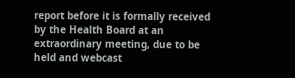report before it is formally received by the Health Board at an extraordinary meeting, due to be held and webcast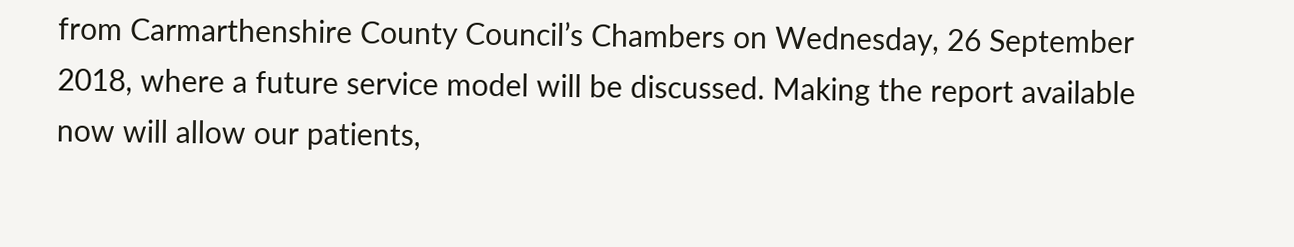from Carmarthenshire County Council’s Chambers on Wednesday, 26 September 2018, where a future service model will be discussed. Making the report available now will allow our patients,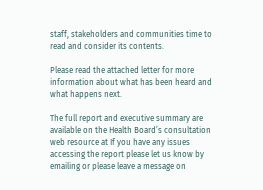staff, stakeholders and communities time to read and consider its contents.

Please read the attached letter for more information about what has been heard and what happens next.

The full report and executive summary are available on the Health Board’s consultation web resource at If you have any issues accessing the report please let us know by emailing or please leave a message on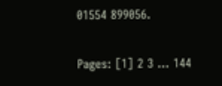01554 899056.

Pages: [1] 2 3 ... 144